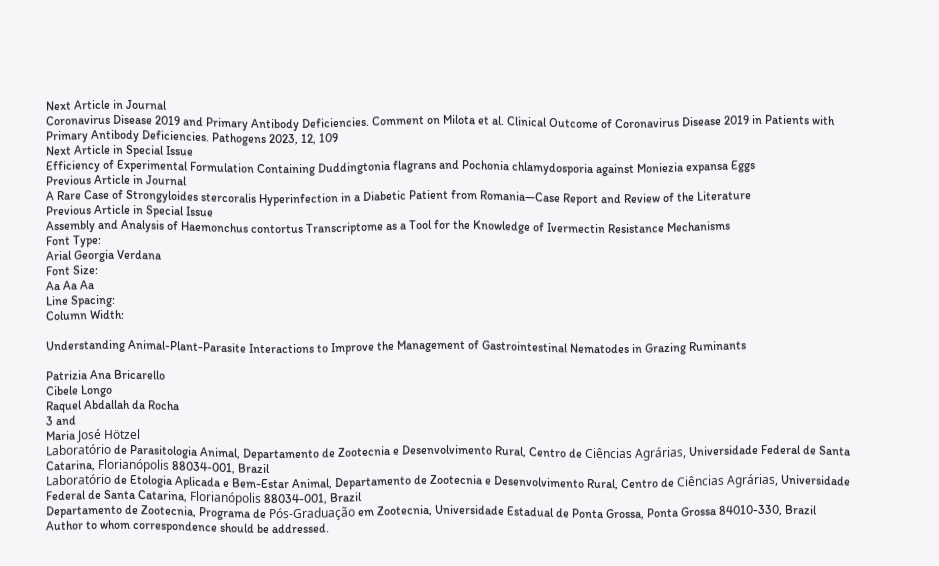Next Article in Journal
Coronavirus Disease 2019 and Primary Antibody Deficiencies. Comment on Milota et al. Clinical Outcome of Coronavirus Disease 2019 in Patients with Primary Antibody Deficiencies. Pathogens 2023, 12, 109
Next Article in Special Issue
Efficiency of Experimental Formulation Containing Duddingtonia flagrans and Pochonia chlamydosporia against Moniezia expansa Eggs
Previous Article in Journal
A Rare Case of Strongyloides stercoralis Hyperinfection in a Diabetic Patient from Romania—Case Report and Review of the Literature
Previous Article in Special Issue
Assembly and Analysis of Haemonchus contortus Transcriptome as a Tool for the Knowledge of Ivermectin Resistance Mechanisms
Font Type:
Arial Georgia Verdana
Font Size:
Aa Aa Aa
Line Spacing:
Column Width:

Understanding Animal-Plant-Parasite Interactions to Improve the Management of Gastrointestinal Nematodes in Grazing Ruminants

Patrizia Ana Bricarello
Cibele Longo
Raquel Abdallah da Rocha
3 and
Maria José Hötzel
Laboratório de Parasitologia Animal, Departamento de Zootecnia e Desenvolvimento Rural, Centro de Ciências Agrárias, Universidade Federal de Santa Catarina, Florianópolis 88034-001, Brazil
Laboratório de Etologia Aplicada e Bem-Estar Animal, Departamento de Zootecnia e Desenvolvimento Rural, Centro de Ciências Agrárias, Universidade Federal de Santa Catarina, Florianópolis 88034-001, Brazil
Departamento de Zootecnia, Programa de Pós-Graduação em Zootecnia, Universidade Estadual de Ponta Grossa, Ponta Grossa 84010-330, Brazil
Author to whom correspondence should be addressed.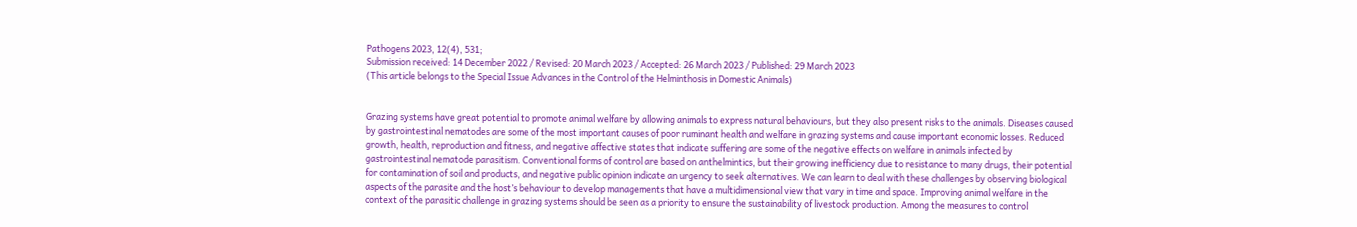Pathogens 2023, 12(4), 531;
Submission received: 14 December 2022 / Revised: 20 March 2023 / Accepted: 26 March 2023 / Published: 29 March 2023
(This article belongs to the Special Issue Advances in the Control of the Helminthosis in Domestic Animals)


Grazing systems have great potential to promote animal welfare by allowing animals to express natural behaviours, but they also present risks to the animals. Diseases caused by gastrointestinal nematodes are some of the most important causes of poor ruminant health and welfare in grazing systems and cause important economic losses. Reduced growth, health, reproduction and fitness, and negative affective states that indicate suffering are some of the negative effects on welfare in animals infected by gastrointestinal nematode parasitism. Conventional forms of control are based on anthelmintics, but their growing inefficiency due to resistance to many drugs, their potential for contamination of soil and products, and negative public opinion indicate an urgency to seek alternatives. We can learn to deal with these challenges by observing biological aspects of the parasite and the host’s behaviour to develop managements that have a multidimensional view that vary in time and space. Improving animal welfare in the context of the parasitic challenge in grazing systems should be seen as a priority to ensure the sustainability of livestock production. Among the measures to control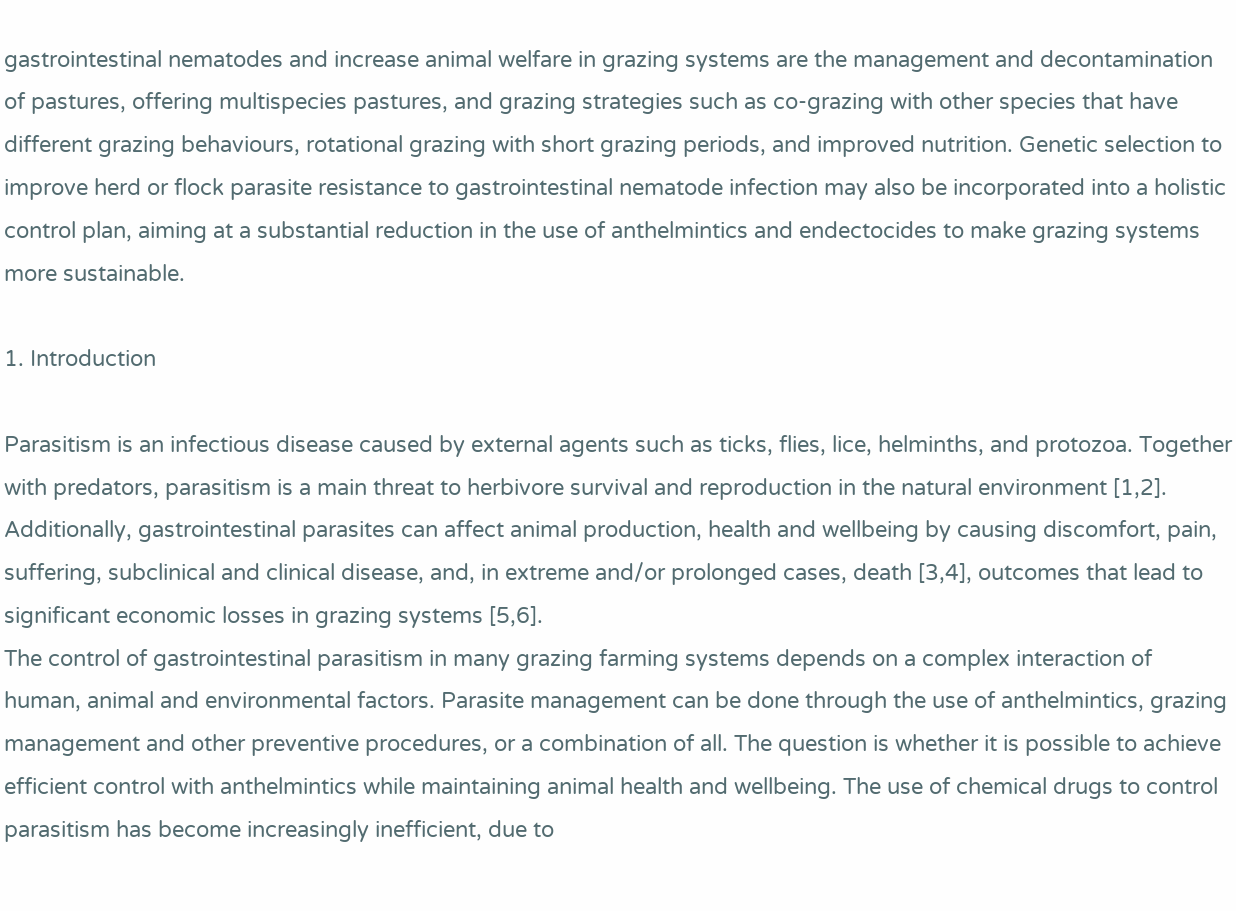gastrointestinal nematodes and increase animal welfare in grazing systems are the management and decontamination of pastures, offering multispecies pastures, and grazing strategies such as co-grazing with other species that have different grazing behaviours, rotational grazing with short grazing periods, and improved nutrition. Genetic selection to improve herd or flock parasite resistance to gastrointestinal nematode infection may also be incorporated into a holistic control plan, aiming at a substantial reduction in the use of anthelmintics and endectocides to make grazing systems more sustainable.

1. Introduction

Parasitism is an infectious disease caused by external agents such as ticks, flies, lice, helminths, and protozoa. Together with predators, parasitism is a main threat to herbivore survival and reproduction in the natural environment [1,2]. Additionally, gastrointestinal parasites can affect animal production, health and wellbeing by causing discomfort, pain, suffering, subclinical and clinical disease, and, in extreme and/or prolonged cases, death [3,4], outcomes that lead to significant economic losses in grazing systems [5,6].
The control of gastrointestinal parasitism in many grazing farming systems depends on a complex interaction of human, animal and environmental factors. Parasite management can be done through the use of anthelmintics, grazing management and other preventive procedures, or a combination of all. The question is whether it is possible to achieve efficient control with anthelmintics while maintaining animal health and wellbeing. The use of chemical drugs to control parasitism has become increasingly inefficient, due to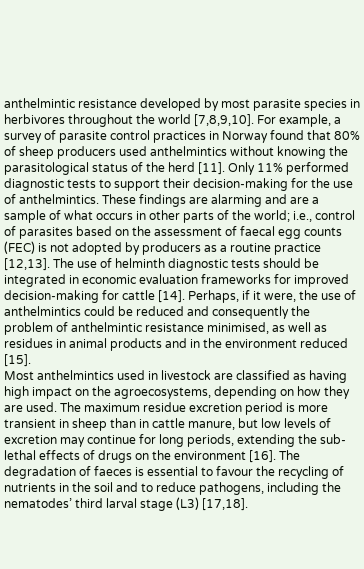anthelmintic resistance developed by most parasite species in herbivores throughout the world [7,8,9,10]. For example, a survey of parasite control practices in Norway found that 80% of sheep producers used anthelmintics without knowing the parasitological status of the herd [11]. Only 11% performed diagnostic tests to support their decision-making for the use of anthelmintics. These findings are alarming and are a sample of what occurs in other parts of the world; i.e., control of parasites based on the assessment of faecal egg counts (FEC) is not adopted by producers as a routine practice [12,13]. The use of helminth diagnostic tests should be integrated in economic evaluation frameworks for improved decision-making for cattle [14]. Perhaps, if it were, the use of anthelmintics could be reduced and consequently the problem of anthelmintic resistance minimised, as well as residues in animal products and in the environment reduced [15].
Most anthelmintics used in livestock are classified as having high impact on the agroecosystems, depending on how they are used. The maximum residue excretion period is more transient in sheep than in cattle manure, but low levels of excretion may continue for long periods, extending the sub-lethal effects of drugs on the environment [16]. The degradation of faeces is essential to favour the recycling of nutrients in the soil and to reduce pathogens, including the nematodes’ third larval stage (L3) [17,18].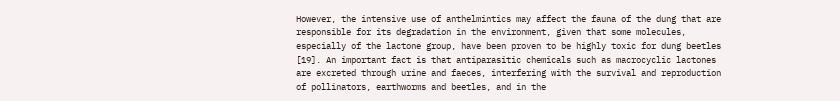However, the intensive use of anthelmintics may affect the fauna of the dung that are responsible for its degradation in the environment, given that some molecules, especially of the lactone group, have been proven to be highly toxic for dung beetles [19]. An important fact is that antiparasitic chemicals such as macrocyclic lactones are excreted through urine and faeces, interfering with the survival and reproduction of pollinators, earthworms and beetles, and in the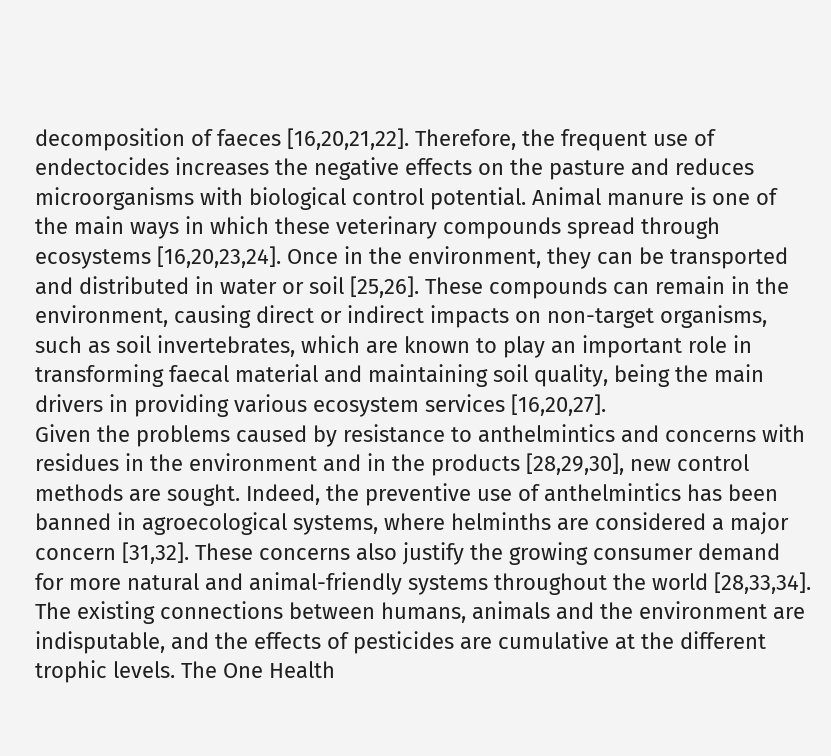decomposition of faeces [16,20,21,22]. Therefore, the frequent use of endectocides increases the negative effects on the pasture and reduces microorganisms with biological control potential. Animal manure is one of the main ways in which these veterinary compounds spread through ecosystems [16,20,23,24]. Once in the environment, they can be transported and distributed in water or soil [25,26]. These compounds can remain in the environment, causing direct or indirect impacts on non-target organisms, such as soil invertebrates, which are known to play an important role in transforming faecal material and maintaining soil quality, being the main drivers in providing various ecosystem services [16,20,27].
Given the problems caused by resistance to anthelmintics and concerns with residues in the environment and in the products [28,29,30], new control methods are sought. Indeed, the preventive use of anthelmintics has been banned in agroecological systems, where helminths are considered a major concern [31,32]. These concerns also justify the growing consumer demand for more natural and animal-friendly systems throughout the world [28,33,34]. The existing connections between humans, animals and the environment are indisputable, and the effects of pesticides are cumulative at the different trophic levels. The One Health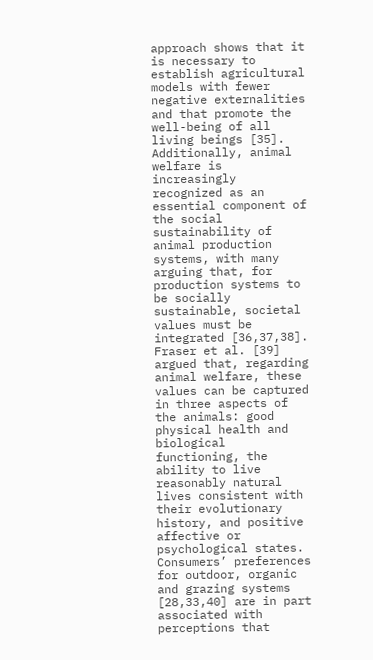approach shows that it is necessary to establish agricultural models with fewer negative externalities and that promote the well-being of all living beings [35].
Additionally, animal welfare is increasingly recognized as an essential component of the social sustainability of animal production systems, with many arguing that, for production systems to be socially sustainable, societal values must be integrated [36,37,38]. Fraser et al. [39] argued that, regarding animal welfare, these values can be captured in three aspects of the animals: good physical health and biological functioning, the ability to live reasonably natural lives consistent with their evolutionary history, and positive affective or psychological states. Consumers’ preferences for outdoor, organic and grazing systems [28,33,40] are in part associated with perceptions that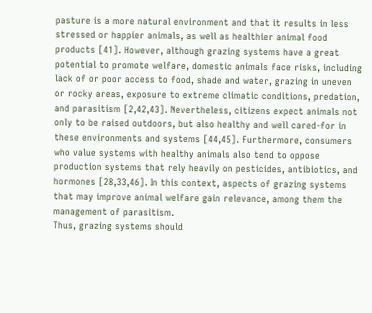pasture is a more natural environment and that it results in less stressed or happier animals, as well as healthier animal food products [41]. However, although grazing systems have a great potential to promote welfare, domestic animals face risks, including lack of or poor access to food, shade and water, grazing in uneven or rocky areas, exposure to extreme climatic conditions, predation, and parasitism [2,42,43]. Nevertheless, citizens expect animals not only to be raised outdoors, but also healthy and well cared-for in these environments and systems [44,45]. Furthermore, consumers who value systems with healthy animals also tend to oppose production systems that rely heavily on pesticides, antibiotics, and hormones [28,33,46]. In this context, aspects of grazing systems that may improve animal welfare gain relevance, among them the management of parasitism.
Thus, grazing systems should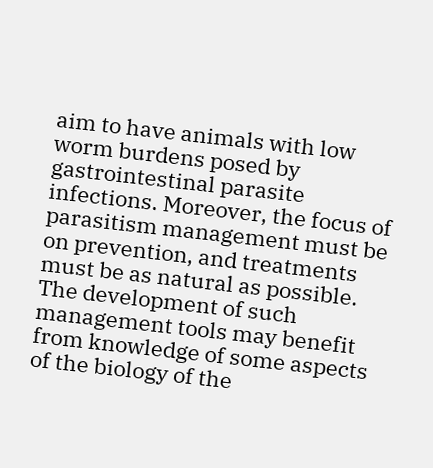aim to have animals with low worm burdens posed by gastrointestinal parasite infections. Moreover, the focus of parasitism management must be on prevention, and treatments must be as natural as possible. The development of such management tools may benefit from knowledge of some aspects of the biology of the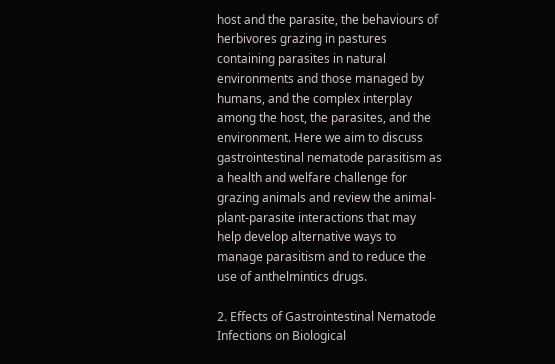host and the parasite, the behaviours of herbivores grazing in pastures containing parasites in natural environments and those managed by humans, and the complex interplay among the host, the parasites, and the environment. Here we aim to discuss gastrointestinal nematode parasitism as a health and welfare challenge for grazing animals and review the animal-plant-parasite interactions that may help develop alternative ways to manage parasitism and to reduce the use of anthelmintics drugs.

2. Effects of Gastrointestinal Nematode Infections on Biological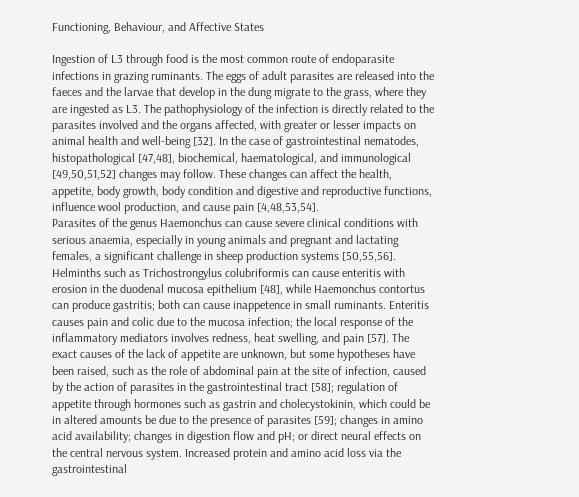Functioning, Behaviour, and Affective States

Ingestion of L3 through food is the most common route of endoparasite infections in grazing ruminants. The eggs of adult parasites are released into the faeces and the larvae that develop in the dung migrate to the grass, where they are ingested as L3. The pathophysiology of the infection is directly related to the parasites involved and the organs affected, with greater or lesser impacts on animal health and well-being [32]. In the case of gastrointestinal nematodes, histopathological [47,48], biochemical, haematological, and immunological [49,50,51,52] changes may follow. These changes can affect the health, appetite, body growth, body condition and digestive and reproductive functions, influence wool production, and cause pain [4,48,53,54].
Parasites of the genus Haemonchus can cause severe clinical conditions with serious anaemia, especially in young animals and pregnant and lactating females, a significant challenge in sheep production systems [50,55,56]. Helminths such as Trichostrongylus colubriformis can cause enteritis with erosion in the duodenal mucosa epithelium [48], while Haemonchus contortus can produce gastritis; both can cause inappetence in small ruminants. Enteritis causes pain and colic due to the mucosa infection; the local response of the inflammatory mediators involves redness, heat swelling, and pain [57]. The exact causes of the lack of appetite are unknown, but some hypotheses have been raised, such as the role of abdominal pain at the site of infection, caused by the action of parasites in the gastrointestinal tract [58]; regulation of appetite through hormones such as gastrin and cholecystokinin, which could be in altered amounts be due to the presence of parasites [59]; changes in amino acid availability; changes in digestion flow and pH; or direct neural effects on the central nervous system. Increased protein and amino acid loss via the gastrointestinal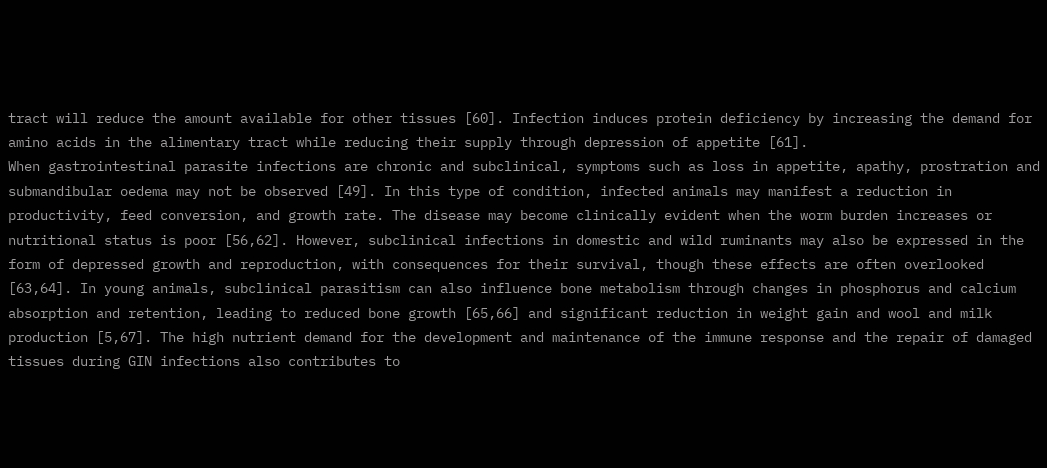tract will reduce the amount available for other tissues [60]. Infection induces protein deficiency by increasing the demand for amino acids in the alimentary tract while reducing their supply through depression of appetite [61].
When gastrointestinal parasite infections are chronic and subclinical, symptoms such as loss in appetite, apathy, prostration and submandibular oedema may not be observed [49]. In this type of condition, infected animals may manifest a reduction in productivity, feed conversion, and growth rate. The disease may become clinically evident when the worm burden increases or nutritional status is poor [56,62]. However, subclinical infections in domestic and wild ruminants may also be expressed in the form of depressed growth and reproduction, with consequences for their survival, though these effects are often overlooked [63,64]. In young animals, subclinical parasitism can also influence bone metabolism through changes in phosphorus and calcium absorption and retention, leading to reduced bone growth [65,66] and significant reduction in weight gain and wool and milk production [5,67]. The high nutrient demand for the development and maintenance of the immune response and the repair of damaged tissues during GIN infections also contributes to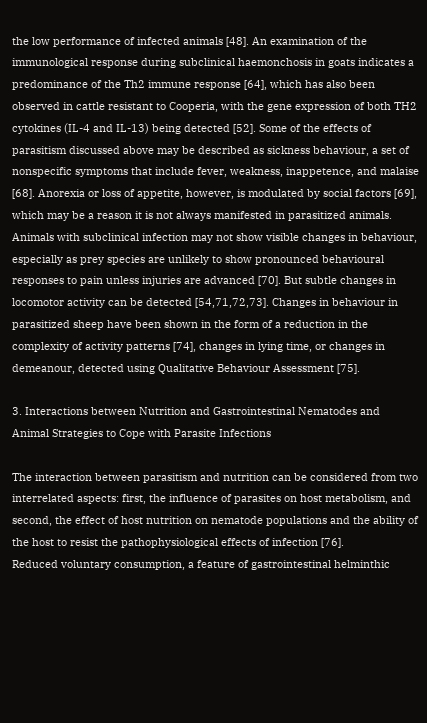the low performance of infected animals [48]. An examination of the immunological response during subclinical haemonchosis in goats indicates a predominance of the Th2 immune response [64], which has also been observed in cattle resistant to Cooperia, with the gene expression of both TH2 cytokines (IL-4 and IL-13) being detected [52]. Some of the effects of parasitism discussed above may be described as sickness behaviour, a set of nonspecific symptoms that include fever, weakness, inappetence, and malaise [68]. Anorexia or loss of appetite, however, is modulated by social factors [69], which may be a reason it is not always manifested in parasitized animals. Animals with subclinical infection may not show visible changes in behaviour, especially as prey species are unlikely to show pronounced behavioural responses to pain unless injuries are advanced [70]. But subtle changes in locomotor activity can be detected [54,71,72,73]. Changes in behaviour in parasitized sheep have been shown in the form of a reduction in the complexity of activity patterns [74], changes in lying time, or changes in demeanour, detected using Qualitative Behaviour Assessment [75].

3. Interactions between Nutrition and Gastrointestinal Nematodes and Animal Strategies to Cope with Parasite Infections

The interaction between parasitism and nutrition can be considered from two interrelated aspects: first, the influence of parasites on host metabolism, and second, the effect of host nutrition on nematode populations and the ability of the host to resist the pathophysiological effects of infection [76].
Reduced voluntary consumption, a feature of gastrointestinal helminthic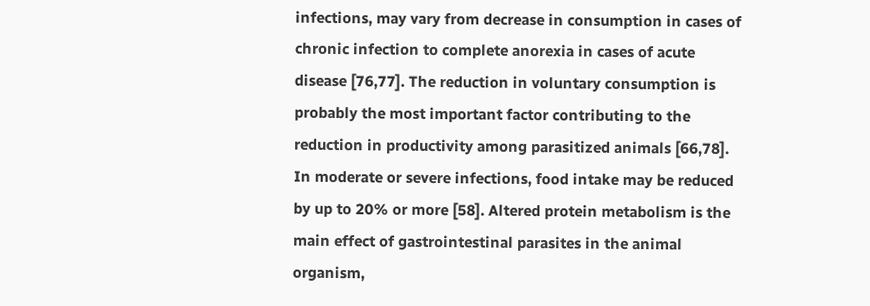infections, may vary from decrease in consumption in cases of chronic infection to complete anorexia in cases of acute disease [76,77]. The reduction in voluntary consumption is probably the most important factor contributing to the reduction in productivity among parasitized animals [66,78]. In moderate or severe infections, food intake may be reduced by up to 20% or more [58]. Altered protein metabolism is the main effect of gastrointestinal parasites in the animal organism,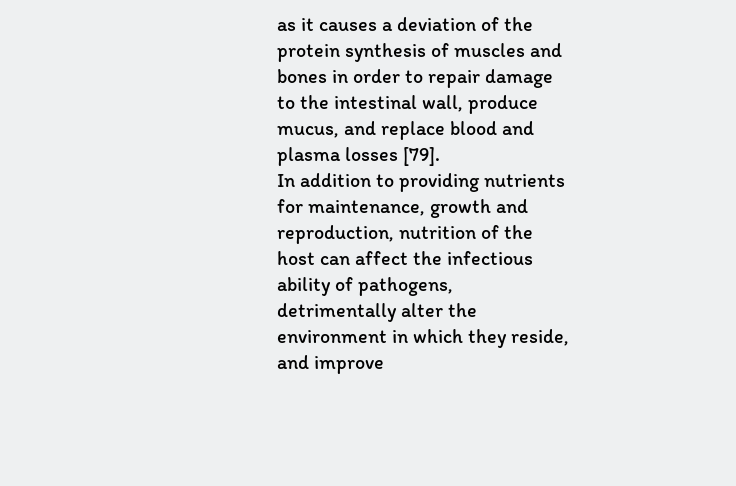as it causes a deviation of the protein synthesis of muscles and bones in order to repair damage to the intestinal wall, produce mucus, and replace blood and plasma losses [79].
In addition to providing nutrients for maintenance, growth and reproduction, nutrition of the host can affect the infectious ability of pathogens, detrimentally alter the environment in which they reside, and improve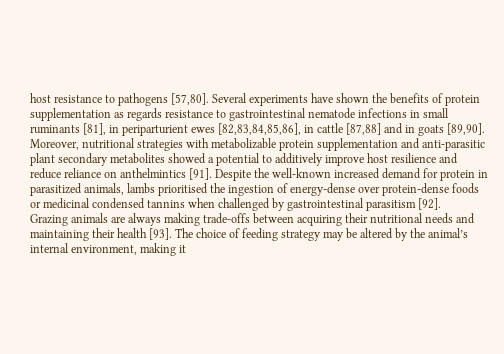host resistance to pathogens [57,80]. Several experiments have shown the benefits of protein supplementation as regards resistance to gastrointestinal nematode infections in small ruminants [81], in periparturient ewes [82,83,84,85,86], in cattle [87,88] and in goats [89,90]. Moreover, nutritional strategies with metabolizable protein supplementation and anti-parasitic plant secondary metabolites showed a potential to additively improve host resilience and reduce reliance on anthelmintics [91]. Despite the well-known increased demand for protein in parasitized animals, lambs prioritised the ingestion of energy-dense over protein-dense foods or medicinal condensed tannins when challenged by gastrointestinal parasitism [92].
Grazing animals are always making trade-offs between acquiring their nutritional needs and maintaining their health [93]. The choice of feeding strategy may be altered by the animal’s internal environment, making it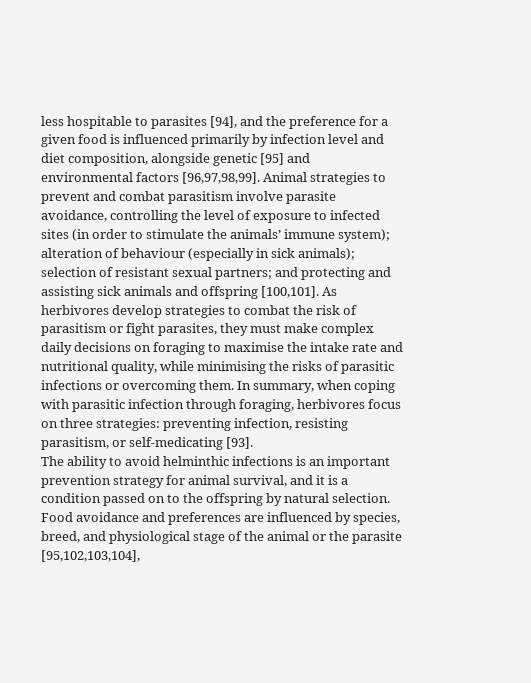less hospitable to parasites [94], and the preference for a given food is influenced primarily by infection level and diet composition, alongside genetic [95] and environmental factors [96,97,98,99]. Animal strategies to prevent and combat parasitism involve parasite avoidance, controlling the level of exposure to infected sites (in order to stimulate the animals’ immune system); alteration of behaviour (especially in sick animals); selection of resistant sexual partners; and protecting and assisting sick animals and offspring [100,101]. As herbivores develop strategies to combat the risk of parasitism or fight parasites, they must make complex daily decisions on foraging to maximise the intake rate and nutritional quality, while minimising the risks of parasitic infections or overcoming them. In summary, when coping with parasitic infection through foraging, herbivores focus on three strategies: preventing infection, resisting parasitism, or self-medicating [93].
The ability to avoid helminthic infections is an important prevention strategy for animal survival, and it is a condition passed on to the offspring by natural selection. Food avoidance and preferences are influenced by species, breed, and physiological stage of the animal or the parasite [95,102,103,104],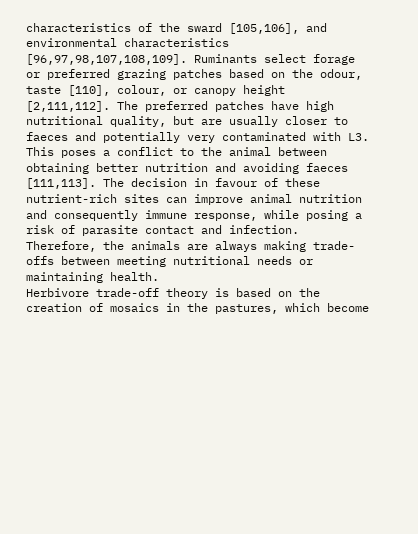characteristics of the sward [105,106], and environmental characteristics [96,97,98,107,108,109]. Ruminants select forage or preferred grazing patches based on the odour, taste [110], colour, or canopy height [2,111,112]. The preferred patches have high nutritional quality, but are usually closer to faeces and potentially very contaminated with L3. This poses a conflict to the animal between obtaining better nutrition and avoiding faeces [111,113]. The decision in favour of these nutrient-rich sites can improve animal nutrition and consequently immune response, while posing a risk of parasite contact and infection. Therefore, the animals are always making trade-offs between meeting nutritional needs or maintaining health.
Herbivore trade-off theory is based on the creation of mosaics in the pastures, which become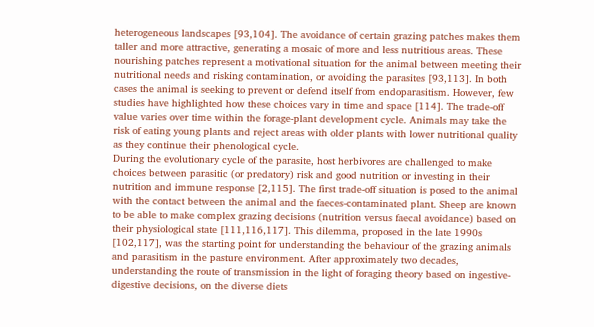heterogeneous landscapes [93,104]. The avoidance of certain grazing patches makes them taller and more attractive, generating a mosaic of more and less nutritious areas. These nourishing patches represent a motivational situation for the animal between meeting their nutritional needs and risking contamination, or avoiding the parasites [93,113]. In both cases the animal is seeking to prevent or defend itself from endoparasitism. However, few studies have highlighted how these choices vary in time and space [114]. The trade-off value varies over time within the forage-plant development cycle. Animals may take the risk of eating young plants and reject areas with older plants with lower nutritional quality as they continue their phenological cycle.
During the evolutionary cycle of the parasite, host herbivores are challenged to make choices between parasitic (or predatory) risk and good nutrition or investing in their nutrition and immune response [2,115]. The first trade-off situation is posed to the animal with the contact between the animal and the faeces-contaminated plant. Sheep are known to be able to make complex grazing decisions (nutrition versus faecal avoidance) based on their physiological state [111,116,117]. This dilemma, proposed in the late 1990s [102,117], was the starting point for understanding the behaviour of the grazing animals and parasitism in the pasture environment. After approximately two decades, understanding the route of transmission in the light of foraging theory based on ingestive-digestive decisions, on the diverse diets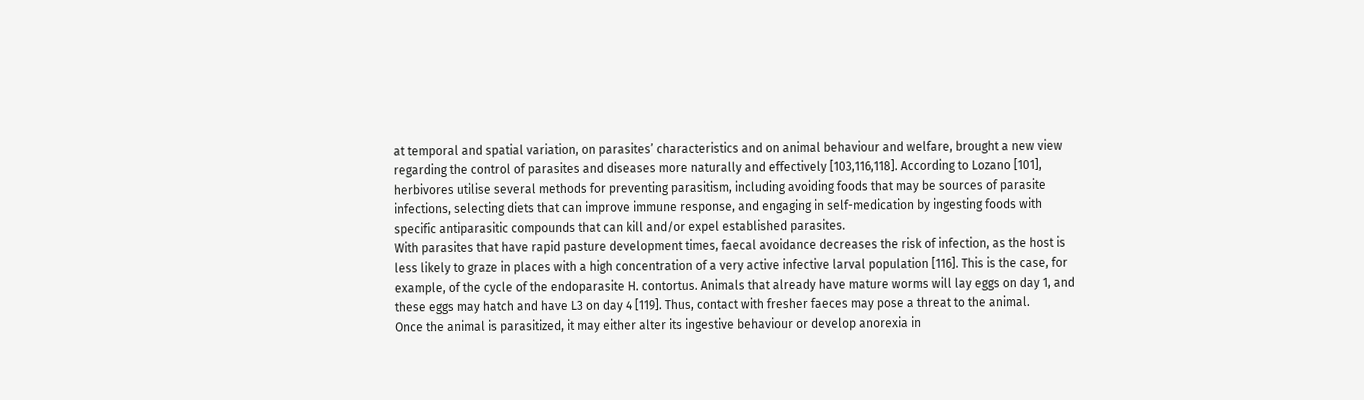at temporal and spatial variation, on parasites’ characteristics and on animal behaviour and welfare, brought a new view regarding the control of parasites and diseases more naturally and effectively [103,116,118]. According to Lozano [101], herbivores utilise several methods for preventing parasitism, including avoiding foods that may be sources of parasite infections, selecting diets that can improve immune response, and engaging in self-medication by ingesting foods with specific antiparasitic compounds that can kill and/or expel established parasites.
With parasites that have rapid pasture development times, faecal avoidance decreases the risk of infection, as the host is less likely to graze in places with a high concentration of a very active infective larval population [116]. This is the case, for example, of the cycle of the endoparasite H. contortus. Animals that already have mature worms will lay eggs on day 1, and these eggs may hatch and have L3 on day 4 [119]. Thus, contact with fresher faeces may pose a threat to the animal.
Once the animal is parasitized, it may either alter its ingestive behaviour or develop anorexia in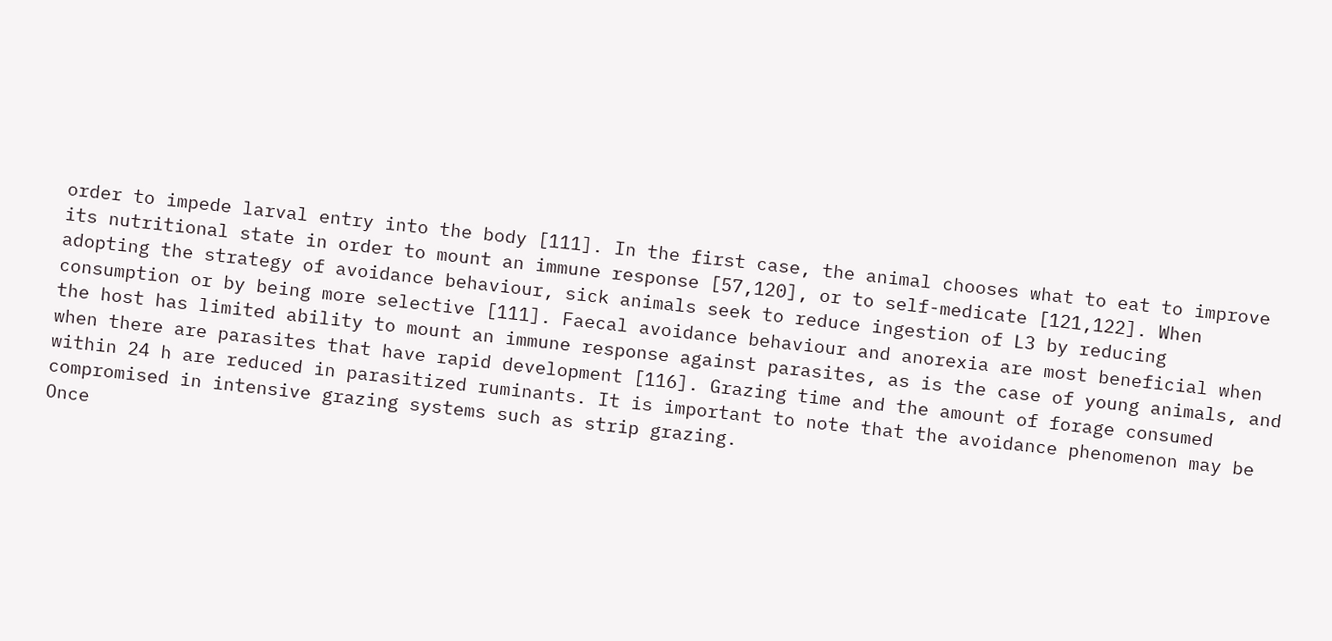order to impede larval entry into the body [111]. In the first case, the animal chooses what to eat to improve its nutritional state in order to mount an immune response [57,120], or to self-medicate [121,122]. When adopting the strategy of avoidance behaviour, sick animals seek to reduce ingestion of L3 by reducing consumption or by being more selective [111]. Faecal avoidance behaviour and anorexia are most beneficial when the host has limited ability to mount an immune response against parasites, as is the case of young animals, and when there are parasites that have rapid development [116]. Grazing time and the amount of forage consumed within 24 h are reduced in parasitized ruminants. It is important to note that the avoidance phenomenon may be compromised in intensive grazing systems such as strip grazing.
Once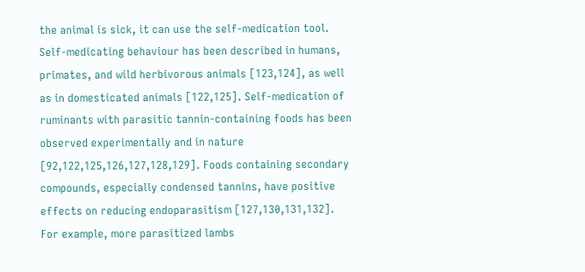the animal is sick, it can use the self-medication tool. Self-medicating behaviour has been described in humans, primates, and wild herbivorous animals [123,124], as well as in domesticated animals [122,125]. Self-medication of ruminants with parasitic tannin-containing foods has been observed experimentally and in nature [92,122,125,126,127,128,129]. Foods containing secondary compounds, especially condensed tannins, have positive effects on reducing endoparasitism [127,130,131,132]. For example, more parasitized lambs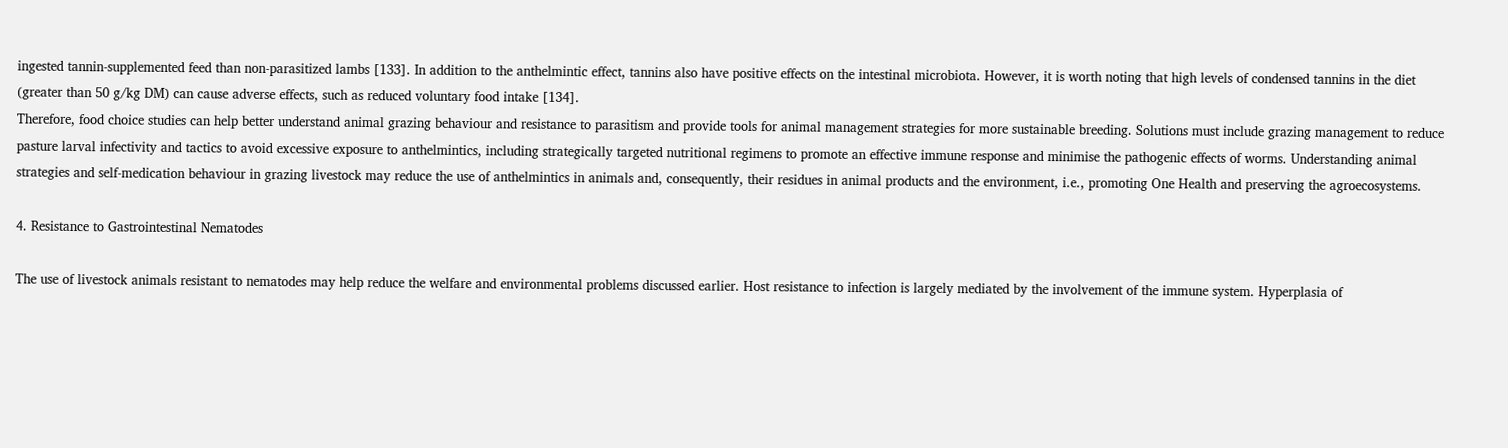ingested tannin-supplemented feed than non-parasitized lambs [133]. In addition to the anthelmintic effect, tannins also have positive effects on the intestinal microbiota. However, it is worth noting that high levels of condensed tannins in the diet (greater than 50 g/kg DM) can cause adverse effects, such as reduced voluntary food intake [134].
Therefore, food choice studies can help better understand animal grazing behaviour and resistance to parasitism and provide tools for animal management strategies for more sustainable breeding. Solutions must include grazing management to reduce pasture larval infectivity and tactics to avoid excessive exposure to anthelmintics, including strategically targeted nutritional regimens to promote an effective immune response and minimise the pathogenic effects of worms. Understanding animal strategies and self-medication behaviour in grazing livestock may reduce the use of anthelmintics in animals and, consequently, their residues in animal products and the environment, i.e., promoting One Health and preserving the agroecosystems.

4. Resistance to Gastrointestinal Nematodes

The use of livestock animals resistant to nematodes may help reduce the welfare and environmental problems discussed earlier. Host resistance to infection is largely mediated by the involvement of the immune system. Hyperplasia of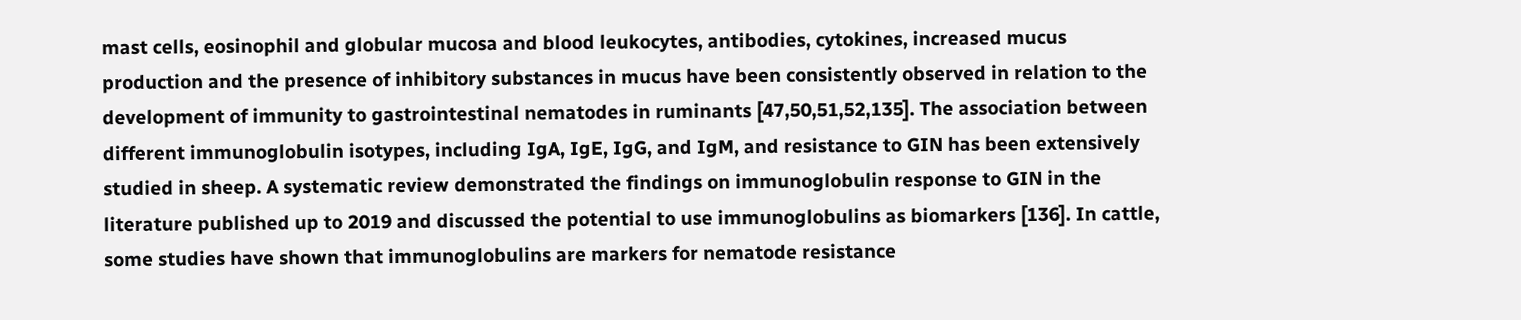mast cells, eosinophil and globular mucosa and blood leukocytes, antibodies, cytokines, increased mucus production and the presence of inhibitory substances in mucus have been consistently observed in relation to the development of immunity to gastrointestinal nematodes in ruminants [47,50,51,52,135]. The association between different immunoglobulin isotypes, including IgA, IgE, IgG, and IgM, and resistance to GIN has been extensively studied in sheep. A systematic review demonstrated the findings on immunoglobulin response to GIN in the literature published up to 2019 and discussed the potential to use immunoglobulins as biomarkers [136]. In cattle, some studies have shown that immunoglobulins are markers for nematode resistance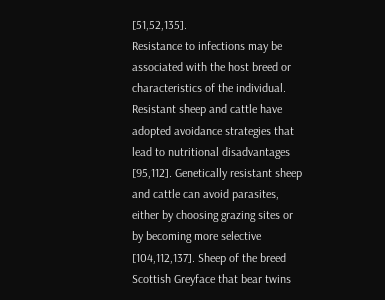[51,52,135].
Resistance to infections may be associated with the host breed or characteristics of the individual. Resistant sheep and cattle have adopted avoidance strategies that lead to nutritional disadvantages [95,112]. Genetically resistant sheep and cattle can avoid parasites, either by choosing grazing sites or by becoming more selective [104,112,137]. Sheep of the breed Scottish Greyface that bear twins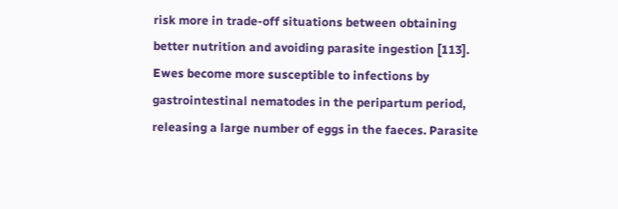risk more in trade-off situations between obtaining better nutrition and avoiding parasite ingestion [113]. Ewes become more susceptible to infections by gastrointestinal nematodes in the peripartum period, releasing a large number of eggs in the faeces. Parasite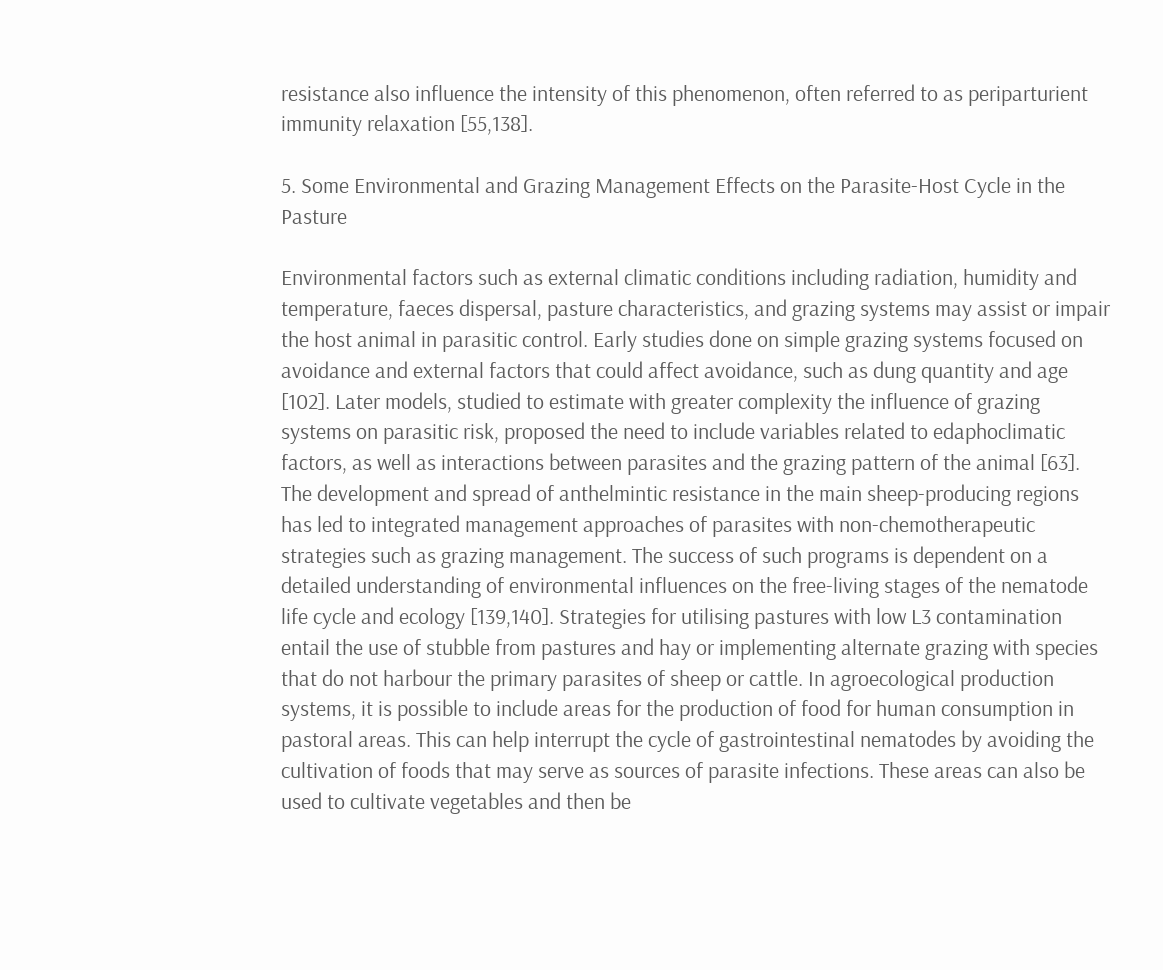resistance also influence the intensity of this phenomenon, often referred to as periparturient immunity relaxation [55,138].

5. Some Environmental and Grazing Management Effects on the Parasite-Host Cycle in the Pasture

Environmental factors such as external climatic conditions including radiation, humidity and temperature, faeces dispersal, pasture characteristics, and grazing systems may assist or impair the host animal in parasitic control. Early studies done on simple grazing systems focused on avoidance and external factors that could affect avoidance, such as dung quantity and age [102]. Later models, studied to estimate with greater complexity the influence of grazing systems on parasitic risk, proposed the need to include variables related to edaphoclimatic factors, as well as interactions between parasites and the grazing pattern of the animal [63].
The development and spread of anthelmintic resistance in the main sheep-producing regions has led to integrated management approaches of parasites with non-chemotherapeutic strategies such as grazing management. The success of such programs is dependent on a detailed understanding of environmental influences on the free-living stages of the nematode life cycle and ecology [139,140]. Strategies for utilising pastures with low L3 contamination entail the use of stubble from pastures and hay or implementing alternate grazing with species that do not harbour the primary parasites of sheep or cattle. In agroecological production systems, it is possible to include areas for the production of food for human consumption in pastoral areas. This can help interrupt the cycle of gastrointestinal nematodes by avoiding the cultivation of foods that may serve as sources of parasite infections. These areas can also be used to cultivate vegetables and then be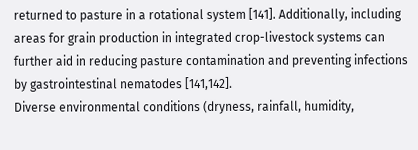returned to pasture in a rotational system [141]. Additionally, including areas for grain production in integrated crop-livestock systems can further aid in reducing pasture contamination and preventing infections by gastrointestinal nematodes [141,142].
Diverse environmental conditions (dryness, rainfall, humidity,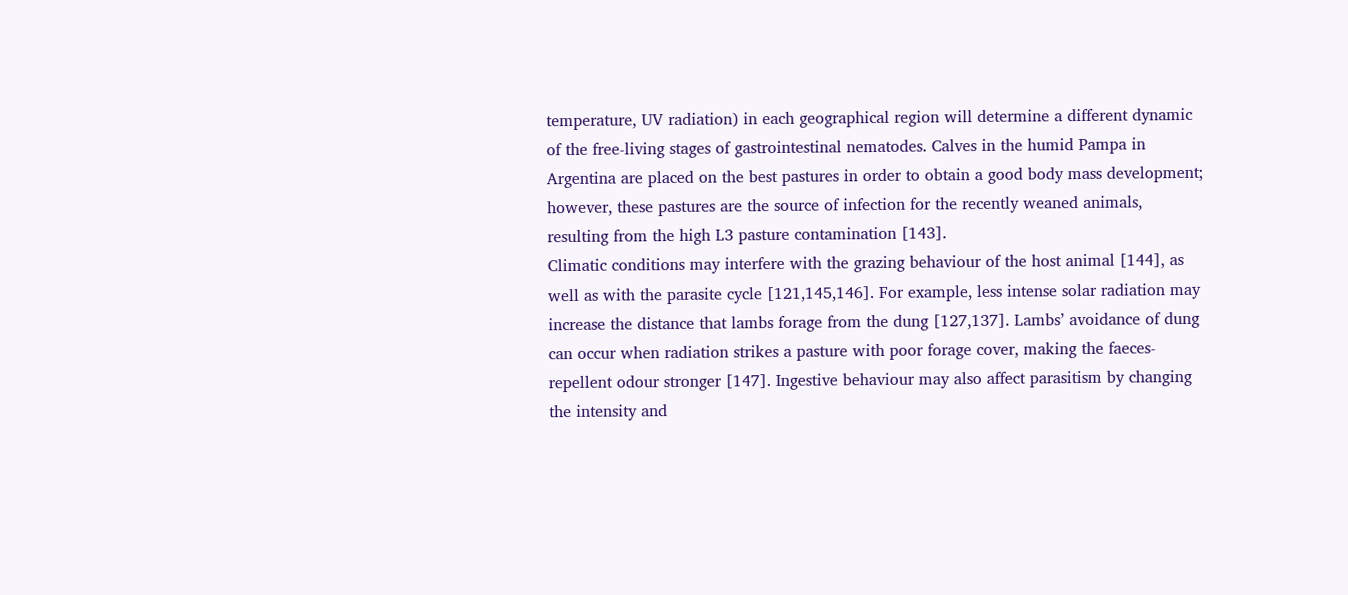temperature, UV radiation) in each geographical region will determine a different dynamic of the free-living stages of gastrointestinal nematodes. Calves in the humid Pampa in Argentina are placed on the best pastures in order to obtain a good body mass development; however, these pastures are the source of infection for the recently weaned animals, resulting from the high L3 pasture contamination [143].
Climatic conditions may interfere with the grazing behaviour of the host animal [144], as well as with the parasite cycle [121,145,146]. For example, less intense solar radiation may increase the distance that lambs forage from the dung [127,137]. Lambs’ avoidance of dung can occur when radiation strikes a pasture with poor forage cover, making the faeces-repellent odour stronger [147]. Ingestive behaviour may also affect parasitism by changing the intensity and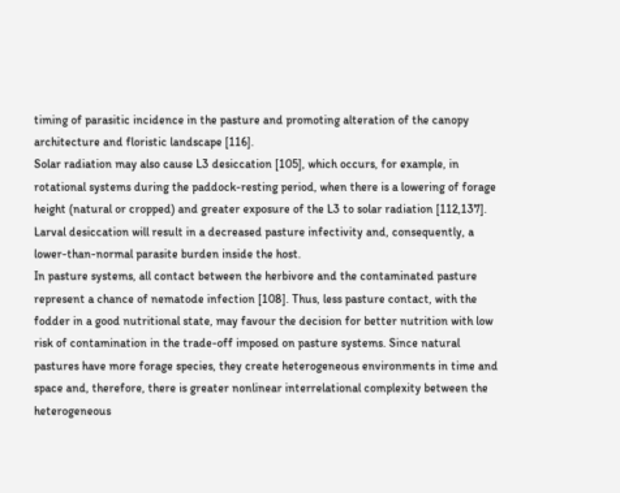timing of parasitic incidence in the pasture and promoting alteration of the canopy architecture and floristic landscape [116].
Solar radiation may also cause L3 desiccation [105], which occurs, for example, in rotational systems during the paddock-resting period, when there is a lowering of forage height (natural or cropped) and greater exposure of the L3 to solar radiation [112,137]. Larval desiccation will result in a decreased pasture infectivity and, consequently, a lower-than-normal parasite burden inside the host.
In pasture systems, all contact between the herbivore and the contaminated pasture represent a chance of nematode infection [108]. Thus, less pasture contact, with the fodder in a good nutritional state, may favour the decision for better nutrition with low risk of contamination in the trade-off imposed on pasture systems. Since natural pastures have more forage species, they create heterogeneous environments in time and space and, therefore, there is greater nonlinear interrelational complexity between the heterogeneous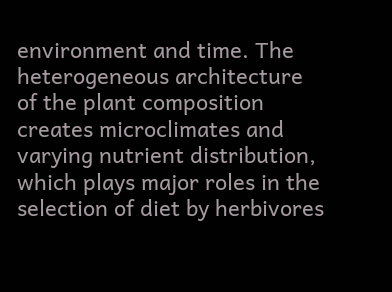environment and time. The heterogeneous architecture of the plant composition creates microclimates and varying nutrient distribution, which plays major roles in the selection of diet by herbivores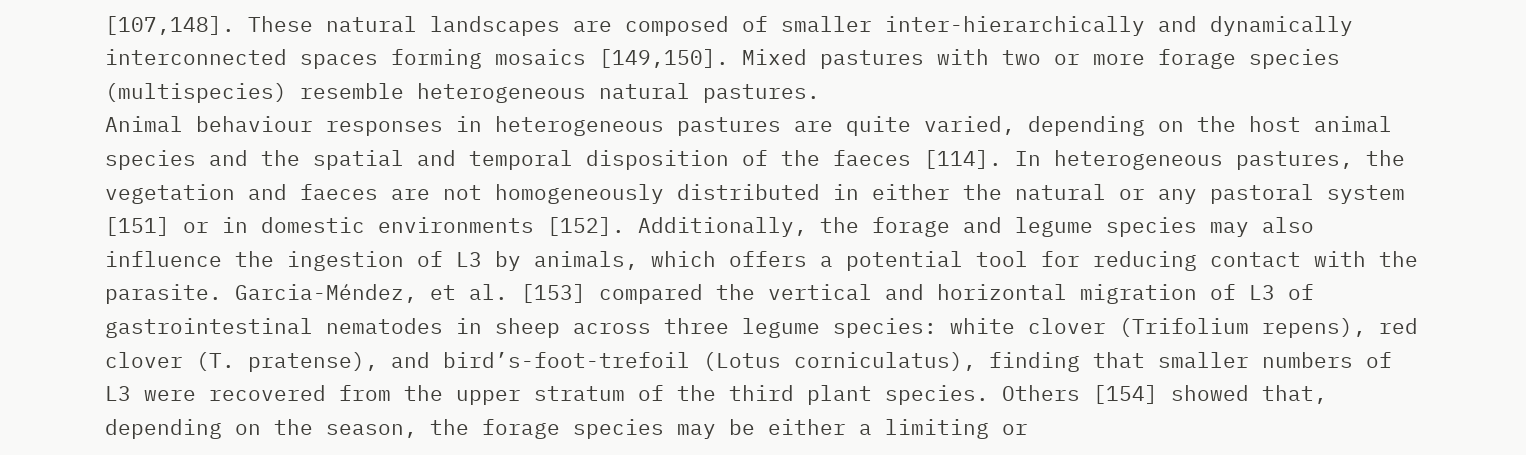[107,148]. These natural landscapes are composed of smaller inter-hierarchically and dynamically interconnected spaces forming mosaics [149,150]. Mixed pastures with two or more forage species (multispecies) resemble heterogeneous natural pastures.
Animal behaviour responses in heterogeneous pastures are quite varied, depending on the host animal species and the spatial and temporal disposition of the faeces [114]. In heterogeneous pastures, the vegetation and faeces are not homogeneously distributed in either the natural or any pastoral system [151] or in domestic environments [152]. Additionally, the forage and legume species may also influence the ingestion of L3 by animals, which offers a potential tool for reducing contact with the parasite. Garcia-Méndez, et al. [153] compared the vertical and horizontal migration of L3 of gastrointestinal nematodes in sheep across three legume species: white clover (Trifolium repens), red clover (T. pratense), and bird’s-foot-trefoil (Lotus corniculatus), finding that smaller numbers of L3 were recovered from the upper stratum of the third plant species. Others [154] showed that, depending on the season, the forage species may be either a limiting or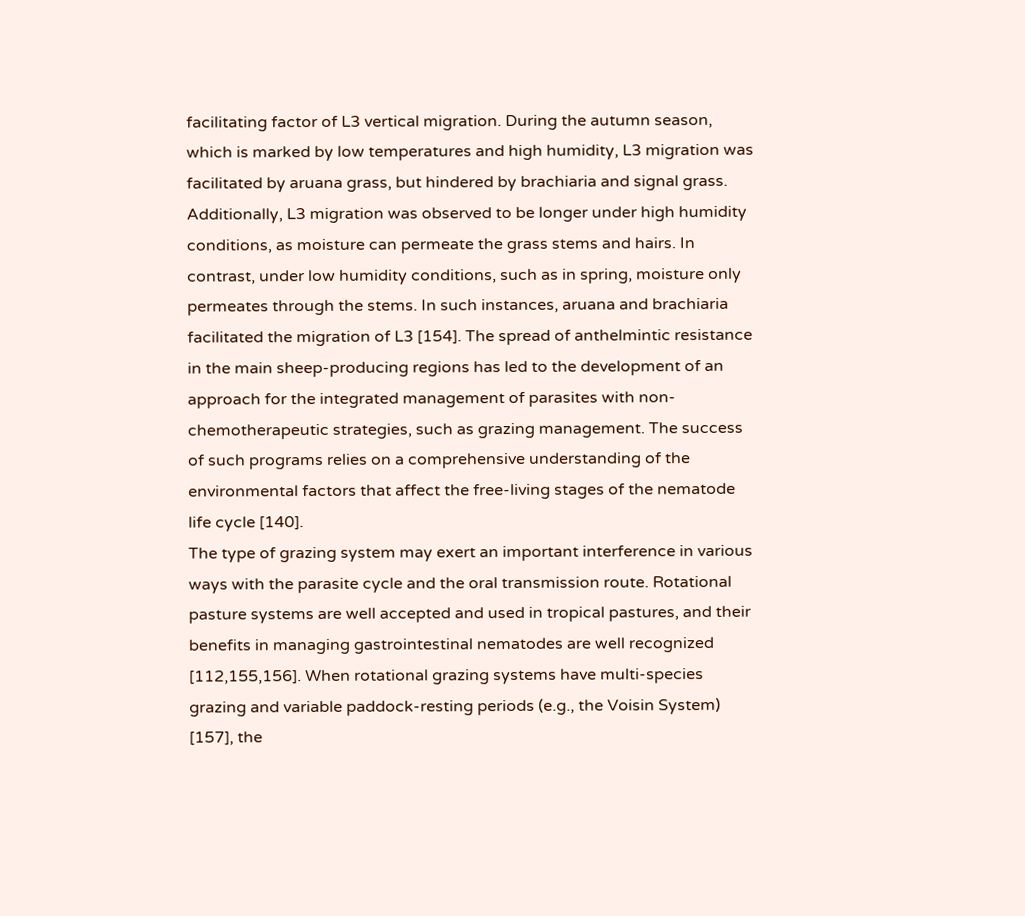facilitating factor of L3 vertical migration. During the autumn season, which is marked by low temperatures and high humidity, L3 migration was facilitated by aruana grass, but hindered by brachiaria and signal grass. Additionally, L3 migration was observed to be longer under high humidity conditions, as moisture can permeate the grass stems and hairs. In contrast, under low humidity conditions, such as in spring, moisture only permeates through the stems. In such instances, aruana and brachiaria facilitated the migration of L3 [154]. The spread of anthelmintic resistance in the main sheep-producing regions has led to the development of an approach for the integrated management of parasites with non-chemotherapeutic strategies, such as grazing management. The success of such programs relies on a comprehensive understanding of the environmental factors that affect the free-living stages of the nematode life cycle [140].
The type of grazing system may exert an important interference in various ways with the parasite cycle and the oral transmission route. Rotational pasture systems are well accepted and used in tropical pastures, and their benefits in managing gastrointestinal nematodes are well recognized [112,155,156]. When rotational grazing systems have multi-species grazing and variable paddock-resting periods (e.g., the Voisin System) [157], the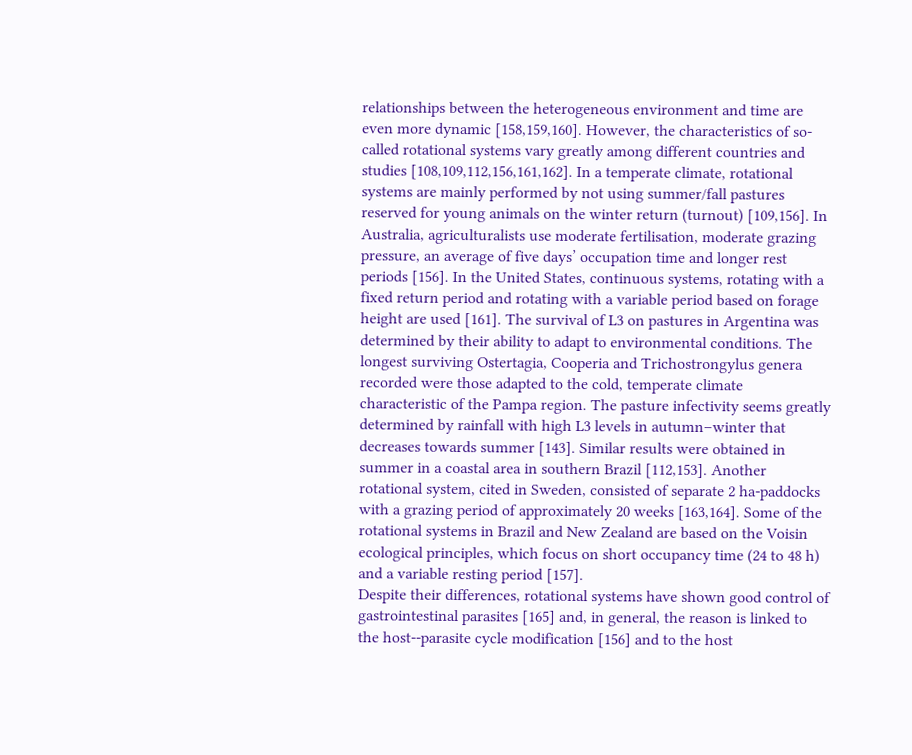relationships between the heterogeneous environment and time are even more dynamic [158,159,160]. However, the characteristics of so-called rotational systems vary greatly among different countries and studies [108,109,112,156,161,162]. In a temperate climate, rotational systems are mainly performed by not using summer/fall pastures reserved for young animals on the winter return (turnout) [109,156]. In Australia, agriculturalists use moderate fertilisation, moderate grazing pressure, an average of five days’ occupation time and longer rest periods [156]. In the United States, continuous systems, rotating with a fixed return period and rotating with a variable period based on forage height are used [161]. The survival of L3 on pastures in Argentina was determined by their ability to adapt to environmental conditions. The longest surviving Ostertagia, Cooperia and Trichostrongylus genera recorded were those adapted to the cold, temperate climate characteristic of the Pampa region. The pasture infectivity seems greatly determined by rainfall with high L3 levels in autumn–winter that decreases towards summer [143]. Similar results were obtained in summer in a coastal area in southern Brazil [112,153]. Another rotational system, cited in Sweden, consisted of separate 2 ha-paddocks with a grazing period of approximately 20 weeks [163,164]. Some of the rotational systems in Brazil and New Zealand are based on the Voisin ecological principles, which focus on short occupancy time (24 to 48 h) and a variable resting period [157].
Despite their differences, rotational systems have shown good control of gastrointestinal parasites [165] and, in general, the reason is linked to the host--parasite cycle modification [156] and to the host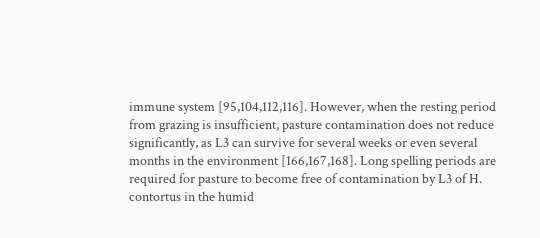immune system [95,104,112,116]. However, when the resting period from grazing is insufficient, pasture contamination does not reduce significantly, as L3 can survive for several weeks or even several months in the environment [166,167,168]. Long spelling periods are required for pasture to become free of contamination by L3 of H. contortus in the humid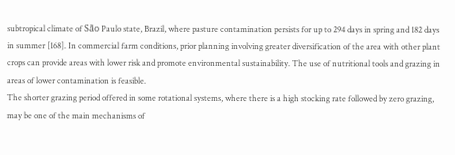subtropical climate of São Paulo state, Brazil, where pasture contamination persists for up to 294 days in spring and 182 days in summer [168]. In commercial farm conditions, prior planning involving greater diversification of the area with other plant crops can provide areas with lower risk and promote environmental sustainability. The use of nutritional tools and grazing in areas of lower contamination is feasible.
The shorter grazing period offered in some rotational systems, where there is a high stocking rate followed by zero grazing, may be one of the main mechanisms of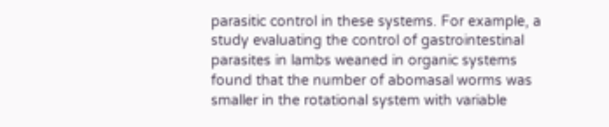parasitic control in these systems. For example, a study evaluating the control of gastrointestinal parasites in lambs weaned in organic systems found that the number of abomasal worms was smaller in the rotational system with variable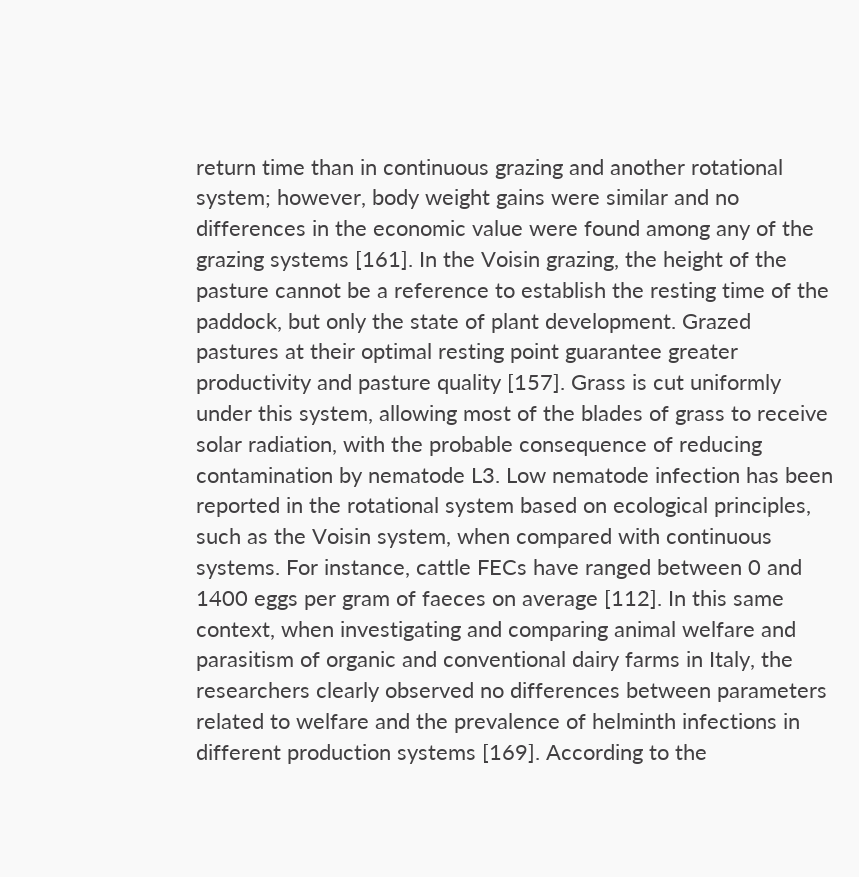return time than in continuous grazing and another rotational system; however, body weight gains were similar and no differences in the economic value were found among any of the grazing systems [161]. In the Voisin grazing, the height of the pasture cannot be a reference to establish the resting time of the paddock, but only the state of plant development. Grazed pastures at their optimal resting point guarantee greater productivity and pasture quality [157]. Grass is cut uniformly under this system, allowing most of the blades of grass to receive solar radiation, with the probable consequence of reducing contamination by nematode L3. Low nematode infection has been reported in the rotational system based on ecological principles, such as the Voisin system, when compared with continuous systems. For instance, cattle FECs have ranged between 0 and 1400 eggs per gram of faeces on average [112]. In this same context, when investigating and comparing animal welfare and parasitism of organic and conventional dairy farms in Italy, the researchers clearly observed no differences between parameters related to welfare and the prevalence of helminth infections in different production systems [169]. According to the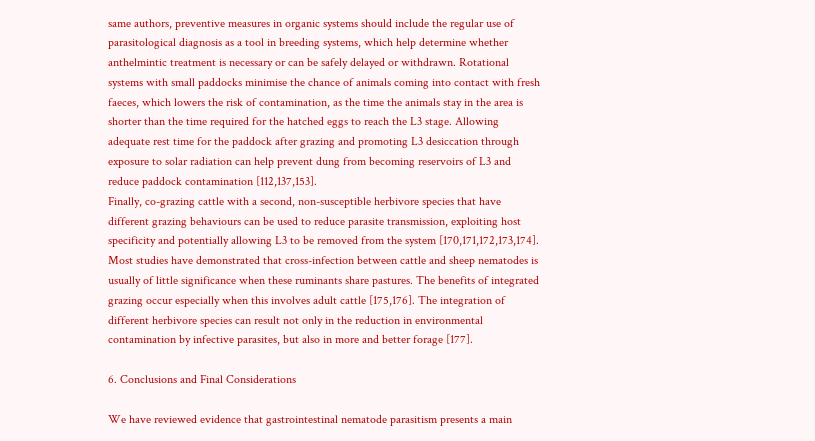same authors, preventive measures in organic systems should include the regular use of parasitological diagnosis as a tool in breeding systems, which help determine whether anthelmintic treatment is necessary or can be safely delayed or withdrawn. Rotational systems with small paddocks minimise the chance of animals coming into contact with fresh faeces, which lowers the risk of contamination, as the time the animals stay in the area is shorter than the time required for the hatched eggs to reach the L3 stage. Allowing adequate rest time for the paddock after grazing and promoting L3 desiccation through exposure to solar radiation can help prevent dung from becoming reservoirs of L3 and reduce paddock contamination [112,137,153].
Finally, co-grazing cattle with a second, non-susceptible herbivore species that have different grazing behaviours can be used to reduce parasite transmission, exploiting host specificity and potentially allowing L3 to be removed from the system [170,171,172,173,174]. Most studies have demonstrated that cross-infection between cattle and sheep nematodes is usually of little significance when these ruminants share pastures. The benefits of integrated grazing occur especially when this involves adult cattle [175,176]. The integration of different herbivore species can result not only in the reduction in environmental contamination by infective parasites, but also in more and better forage [177].

6. Conclusions and Final Considerations

We have reviewed evidence that gastrointestinal nematode parasitism presents a main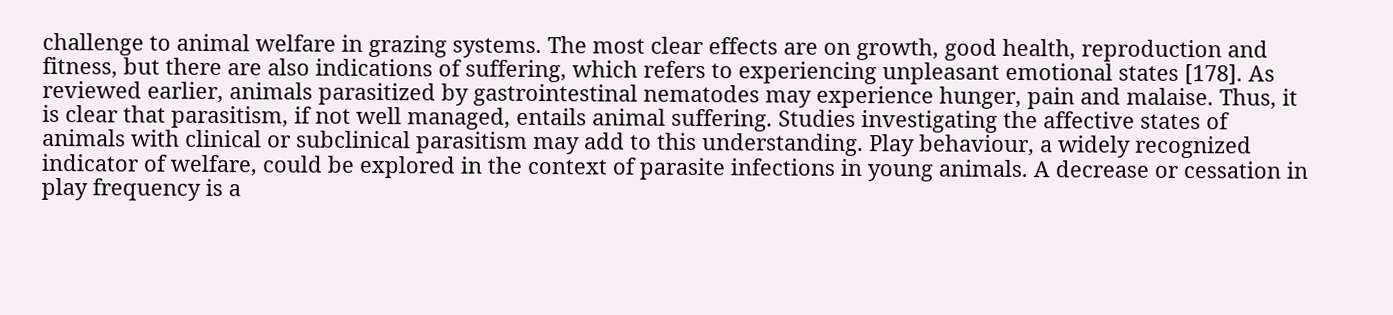challenge to animal welfare in grazing systems. The most clear effects are on growth, good health, reproduction and fitness, but there are also indications of suffering, which refers to experiencing unpleasant emotional states [178]. As reviewed earlier, animals parasitized by gastrointestinal nematodes may experience hunger, pain and malaise. Thus, it is clear that parasitism, if not well managed, entails animal suffering. Studies investigating the affective states of animals with clinical or subclinical parasitism may add to this understanding. Play behaviour, a widely recognized indicator of welfare, could be explored in the context of parasite infections in young animals. A decrease or cessation in play frequency is a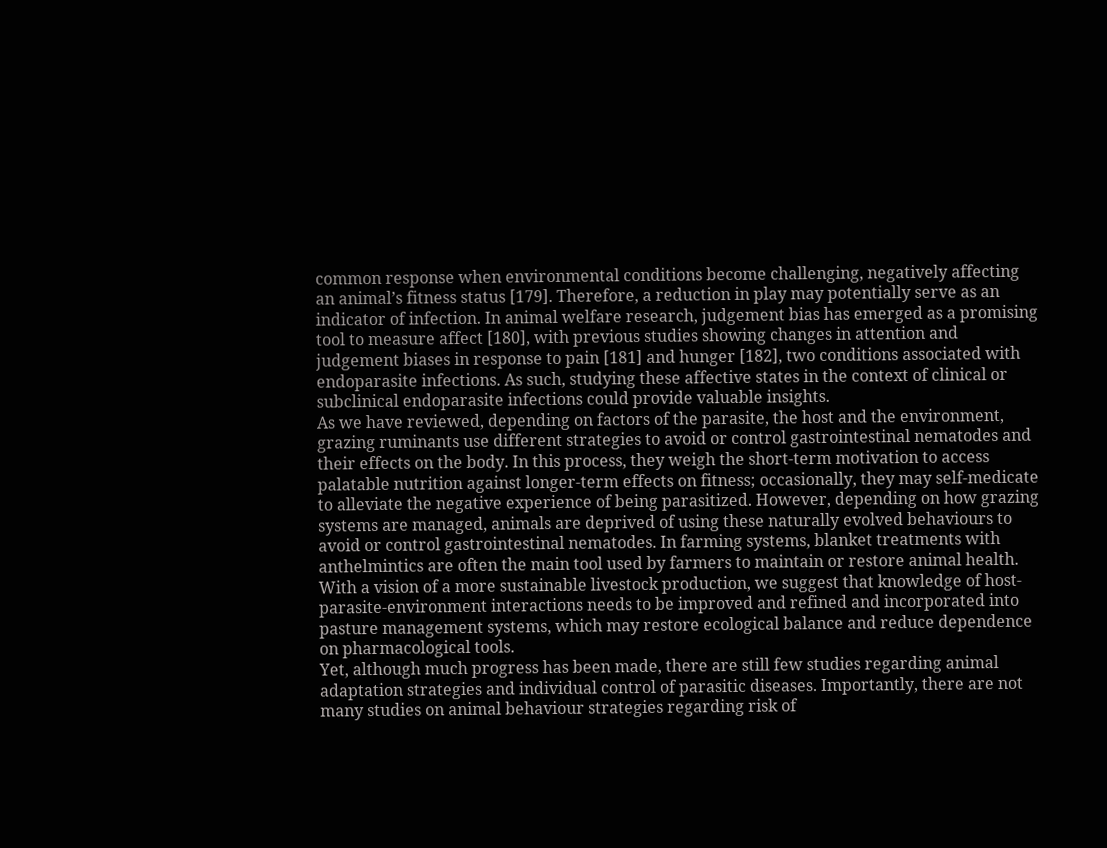common response when environmental conditions become challenging, negatively affecting an animal’s fitness status [179]. Therefore, a reduction in play may potentially serve as an indicator of infection. In animal welfare research, judgement bias has emerged as a promising tool to measure affect [180], with previous studies showing changes in attention and judgement biases in response to pain [181] and hunger [182], two conditions associated with endoparasite infections. As such, studying these affective states in the context of clinical or subclinical endoparasite infections could provide valuable insights.
As we have reviewed, depending on factors of the parasite, the host and the environment, grazing ruminants use different strategies to avoid or control gastrointestinal nematodes and their effects on the body. In this process, they weigh the short-term motivation to access palatable nutrition against longer-term effects on fitness; occasionally, they may self-medicate to alleviate the negative experience of being parasitized. However, depending on how grazing systems are managed, animals are deprived of using these naturally evolved behaviours to avoid or control gastrointestinal nematodes. In farming systems, blanket treatments with anthelmintics are often the main tool used by farmers to maintain or restore animal health. With a vision of a more sustainable livestock production, we suggest that knowledge of host-parasite-environment interactions needs to be improved and refined and incorporated into pasture management systems, which may restore ecological balance and reduce dependence on pharmacological tools.
Yet, although much progress has been made, there are still few studies regarding animal adaptation strategies and individual control of parasitic diseases. Importantly, there are not many studies on animal behaviour strategies regarding risk of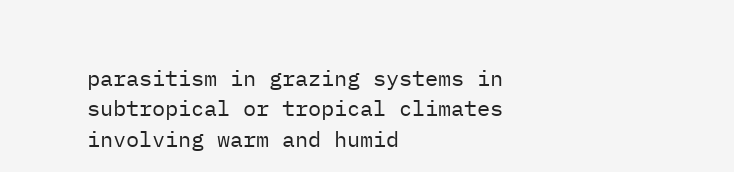parasitism in grazing systems in subtropical or tropical climates involving warm and humid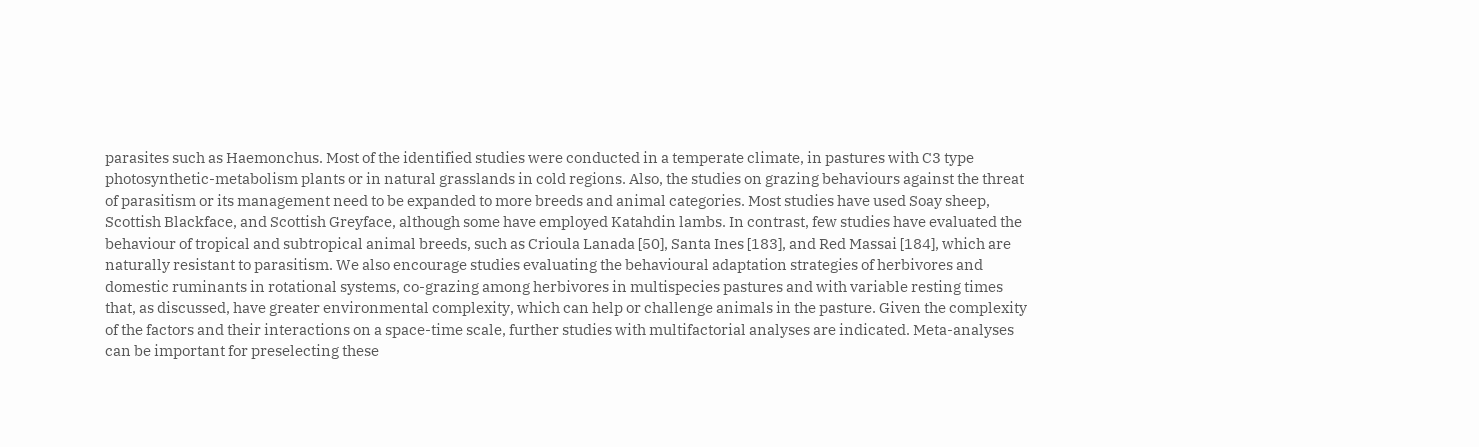parasites such as Haemonchus. Most of the identified studies were conducted in a temperate climate, in pastures with C3 type photosynthetic-metabolism plants or in natural grasslands in cold regions. Also, the studies on grazing behaviours against the threat of parasitism or its management need to be expanded to more breeds and animal categories. Most studies have used Soay sheep, Scottish Blackface, and Scottish Greyface, although some have employed Katahdin lambs. In contrast, few studies have evaluated the behaviour of tropical and subtropical animal breeds, such as Crioula Lanada [50], Santa Ines [183], and Red Massai [184], which are naturally resistant to parasitism. We also encourage studies evaluating the behavioural adaptation strategies of herbivores and domestic ruminants in rotational systems, co-grazing among herbivores in multispecies pastures and with variable resting times that, as discussed, have greater environmental complexity, which can help or challenge animals in the pasture. Given the complexity of the factors and their interactions on a space-time scale, further studies with multifactorial analyses are indicated. Meta-analyses can be important for preselecting these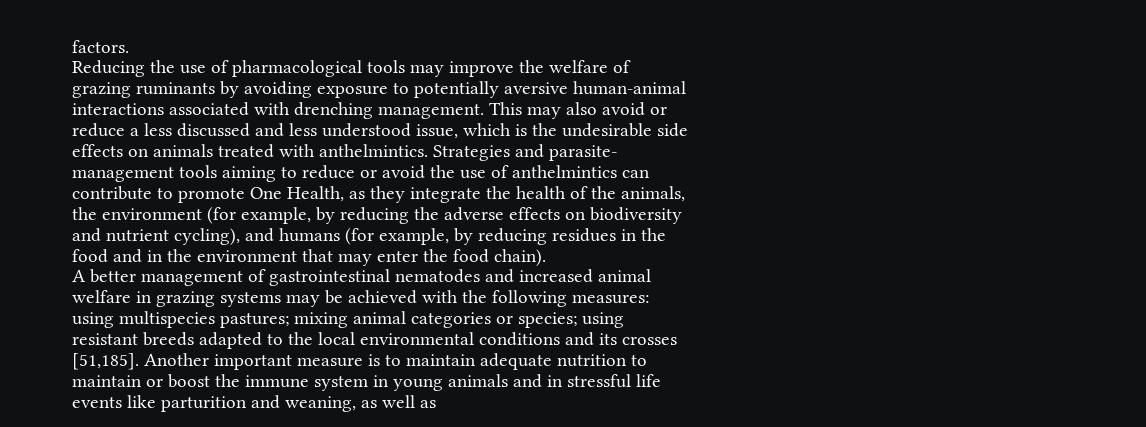factors.
Reducing the use of pharmacological tools may improve the welfare of grazing ruminants by avoiding exposure to potentially aversive human-animal interactions associated with drenching management. This may also avoid or reduce a less discussed and less understood issue, which is the undesirable side effects on animals treated with anthelmintics. Strategies and parasite-management tools aiming to reduce or avoid the use of anthelmintics can contribute to promote One Health, as they integrate the health of the animals, the environment (for example, by reducing the adverse effects on biodiversity and nutrient cycling), and humans (for example, by reducing residues in the food and in the environment that may enter the food chain).
A better management of gastrointestinal nematodes and increased animal welfare in grazing systems may be achieved with the following measures: using multispecies pastures; mixing animal categories or species; using resistant breeds adapted to the local environmental conditions and its crosses [51,185]. Another important measure is to maintain adequate nutrition to maintain or boost the immune system in young animals and in stressful life events like parturition and weaning, as well as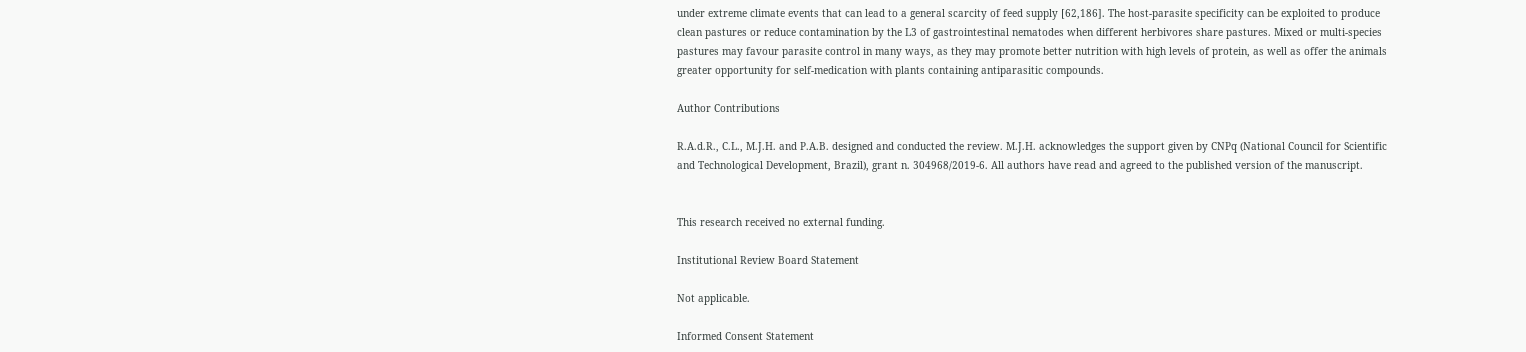under extreme climate events that can lead to a general scarcity of feed supply [62,186]. The host-parasite specificity can be exploited to produce clean pastures or reduce contamination by the L3 of gastrointestinal nematodes when different herbivores share pastures. Mixed or multi-species pastures may favour parasite control in many ways, as they may promote better nutrition with high levels of protein, as well as offer the animals greater opportunity for self-medication with plants containing antiparasitic compounds.

Author Contributions

R.A.d.R., C.L., M.J.H. and P.A.B. designed and conducted the review. M.J.H. acknowledges the support given by CNPq (National Council for Scientific and Technological Development, Brazil), grant n. 304968/2019-6. All authors have read and agreed to the published version of the manuscript.


This research received no external funding.

Institutional Review Board Statement

Not applicable.

Informed Consent Statement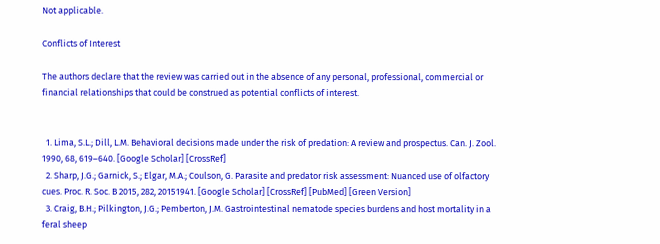Not applicable.

Conflicts of Interest

The authors declare that the review was carried out in the absence of any personal, professional, commercial or financial relationships that could be construed as potential conflicts of interest.


  1. Lima, S.L.; Dill, L.M. Behavioral decisions made under the risk of predation: A review and prospectus. Can. J. Zool. 1990, 68, 619–640. [Google Scholar] [CrossRef]
  2. Sharp, J.G.; Garnick, S.; Elgar, M.A.; Coulson, G. Parasite and predator risk assessment: Nuanced use of olfactory cues. Proc. R. Soc. B 2015, 282, 20151941. [Google Scholar] [CrossRef] [PubMed] [Green Version]
  3. Craig, B.H.; Pilkington, J.G.; Pemberton, J.M. Gastrointestinal nematode species burdens and host mortality in a feral sheep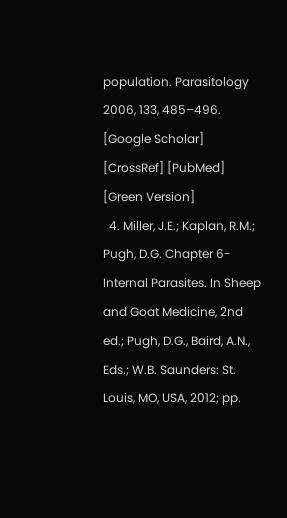population. Parasitology 2006, 133, 485–496. [Google Scholar] [CrossRef] [PubMed] [Green Version]
  4. Miller, J.E.; Kaplan, R.M.; Pugh, D.G. Chapter 6-Internal Parasites. In Sheep and Goat Medicine, 2nd ed.; Pugh, D.G., Baird, A.N., Eds.; W.B. Saunders: St. Louis, MO, USA, 2012; pp.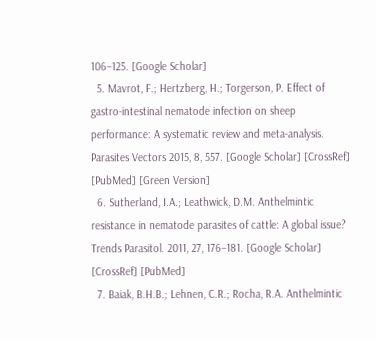106–125. [Google Scholar]
  5. Mavrot, F.; Hertzberg, H.; Torgerson, P. Effect of gastro-intestinal nematode infection on sheep performance: A systematic review and meta-analysis. Parasites Vectors 2015, 8, 557. [Google Scholar] [CrossRef] [PubMed] [Green Version]
  6. Sutherland, I.A.; Leathwick, D.M. Anthelmintic resistance in nematode parasites of cattle: A global issue? Trends Parasitol. 2011, 27, 176–181. [Google Scholar] [CrossRef] [PubMed]
  7. Baiak, B.H.B.; Lehnen, C.R.; Rocha, R.A. Anthelmintic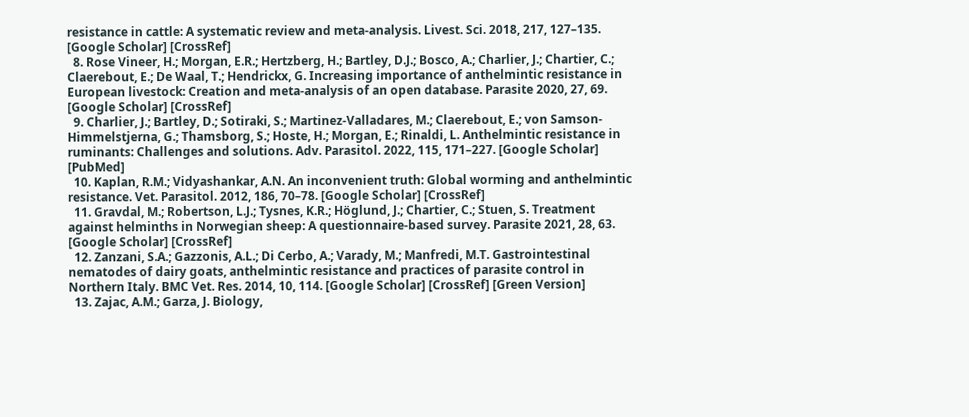resistance in cattle: A systematic review and meta-analysis. Livest. Sci. 2018, 217, 127–135. [Google Scholar] [CrossRef]
  8. Rose Vineer, H.; Morgan, E.R.; Hertzberg, H.; Bartley, D.J.; Bosco, A.; Charlier, J.; Chartier, C.; Claerebout, E.; De Waal, T.; Hendrickx, G. Increasing importance of anthelmintic resistance in European livestock: Creation and meta-analysis of an open database. Parasite 2020, 27, 69. [Google Scholar] [CrossRef]
  9. Charlier, J.; Bartley, D.; Sotiraki, S.; Martinez-Valladares, M.; Claerebout, E.; von Samson-Himmelstjerna, G.; Thamsborg, S.; Hoste, H.; Morgan, E.; Rinaldi, L. Anthelmintic resistance in ruminants: Challenges and solutions. Adv. Parasitol. 2022, 115, 171–227. [Google Scholar] [PubMed]
  10. Kaplan, R.M.; Vidyashankar, A.N. An inconvenient truth: Global worming and anthelmintic resistance. Vet. Parasitol. 2012, 186, 70–78. [Google Scholar] [CrossRef]
  11. Gravdal, M.; Robertson, L.J.; Tysnes, K.R.; Höglund, J.; Chartier, C.; Stuen, S. Treatment against helminths in Norwegian sheep: A questionnaire-based survey. Parasite 2021, 28, 63. [Google Scholar] [CrossRef]
  12. Zanzani, S.A.; Gazzonis, A.L.; Di Cerbo, A.; Varady, M.; Manfredi, M.T. Gastrointestinal nematodes of dairy goats, anthelmintic resistance and practices of parasite control in Northern Italy. BMC Vet. Res. 2014, 10, 114. [Google Scholar] [CrossRef] [Green Version]
  13. Zajac, A.M.; Garza, J. Biology,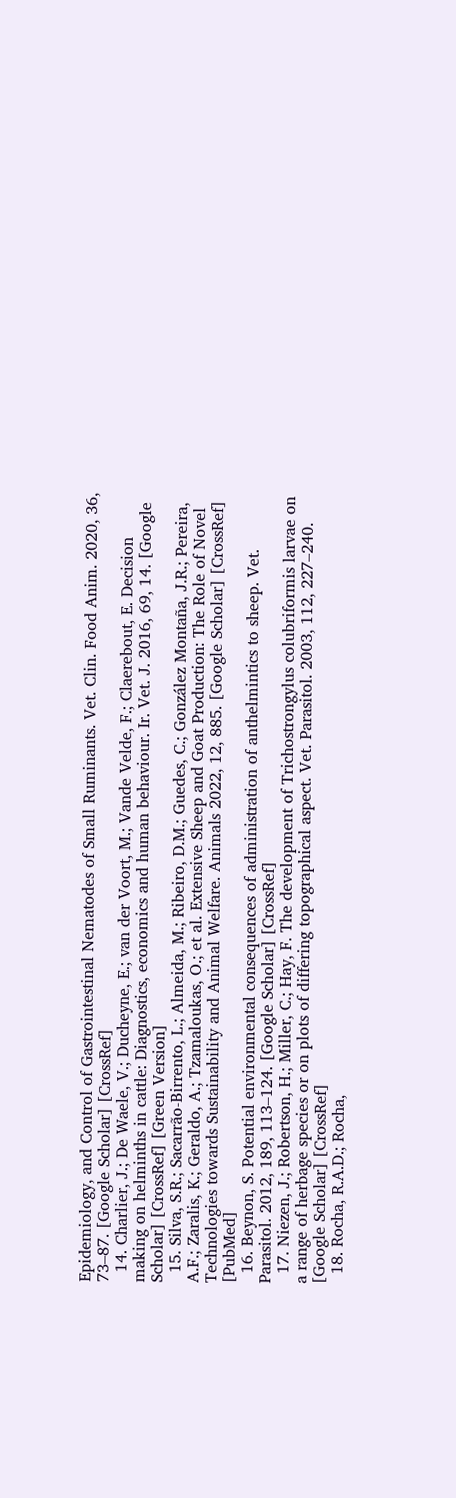Epidemiology, and Control of Gastrointestinal Nematodes of Small Ruminants. Vet. Clin. Food Anim. 2020, 36, 73–87. [Google Scholar] [CrossRef]
  14. Charlier, J.; De Waele, V.; Ducheyne, E.; van der Voort, M.; Vande Velde, F.; Claerebout, E. Decision making on helminths in cattle: Diagnostics, economics and human behaviour. Ir. Vet. J. 2016, 69, 14. [Google Scholar] [CrossRef] [Green Version]
  15. Silva, S.R.; Sacarrão-Birrento, L.; Almeida, M.; Ribeiro, D.M.; Guedes, C.; González Montaña, J.R.; Pereira, A.F.; Zaralis, K.; Geraldo, A.; Tzamaloukas, O.; et al. Extensive Sheep and Goat Production: The Role of Novel Technologies towards Sustainability and Animal Welfare. Animals 2022, 12, 885. [Google Scholar] [CrossRef] [PubMed]
  16. Beynon, S. Potential environmental consequences of administration of anthelmintics to sheep. Vet. Parasitol. 2012, 189, 113–124. [Google Scholar] [CrossRef]
  17. Niezen, J.; Robertson, H.; Miller, C.; Hay, F. The development of Trichostrongylus colubriformis larvae on a range of herbage species or on plots of differing topographical aspect. Vet. Parasitol. 2003, 112, 227–240. [Google Scholar] [CrossRef]
  18. Rocha, R.A.D.; Rocha,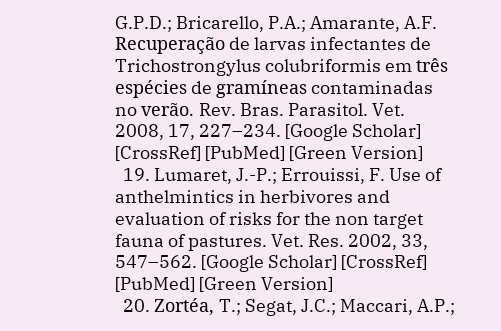G.P.D.; Bricarello, P.A.; Amarante, A.F. Recuperação de larvas infectantes de Trichostrongylus colubriformis em três espécies de gramíneas contaminadas no verão. Rev. Bras. Parasitol. Vet. 2008, 17, 227–234. [Google Scholar] [CrossRef] [PubMed] [Green Version]
  19. Lumaret, J.-P.; Errouissi, F. Use of anthelmintics in herbivores and evaluation of risks for the non target fauna of pastures. Vet. Res. 2002, 33, 547–562. [Google Scholar] [CrossRef] [PubMed] [Green Version]
  20. Zortéa, T.; Segat, J.C.; Maccari, A.P.;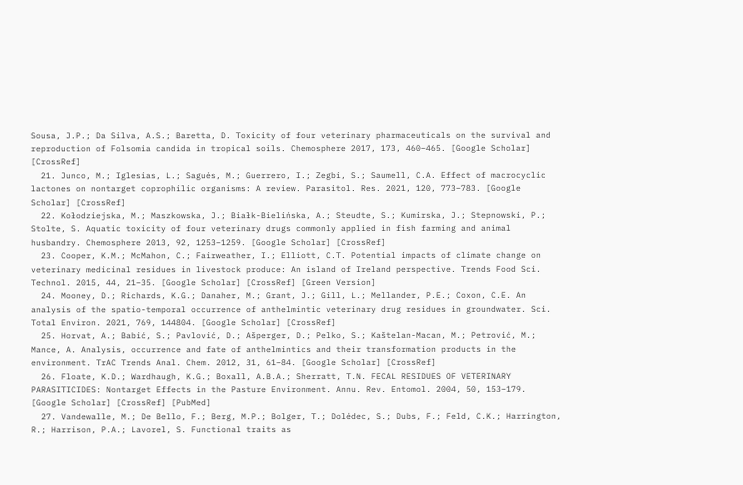Sousa, J.P.; Da Silva, A.S.; Baretta, D. Toxicity of four veterinary pharmaceuticals on the survival and reproduction of Folsomia candida in tropical soils. Chemosphere 2017, 173, 460–465. [Google Scholar] [CrossRef]
  21. Junco, M.; Iglesias, L.; Sagués, M.; Guerrero, I.; Zegbi, S.; Saumell, C.A. Effect of macrocyclic lactones on nontarget coprophilic organisms: A review. Parasitol. Res. 2021, 120, 773–783. [Google Scholar] [CrossRef]
  22. Kołodziejska, M.; Maszkowska, J.; Białk-Bielińska, A.; Steudte, S.; Kumirska, J.; Stepnowski, P.; Stolte, S. Aquatic toxicity of four veterinary drugs commonly applied in fish farming and animal husbandry. Chemosphere 2013, 92, 1253–1259. [Google Scholar] [CrossRef]
  23. Cooper, K.M.; McMahon, C.; Fairweather, I.; Elliott, C.T. Potential impacts of climate change on veterinary medicinal residues in livestock produce: An island of Ireland perspective. Trends Food Sci. Technol. 2015, 44, 21–35. [Google Scholar] [CrossRef] [Green Version]
  24. Mooney, D.; Richards, K.G.; Danaher, M.; Grant, J.; Gill, L.; Mellander, P.E.; Coxon, C.E. An analysis of the spatio-temporal occurrence of anthelmintic veterinary drug residues in groundwater. Sci. Total Environ. 2021, 769, 144804. [Google Scholar] [CrossRef]
  25. Horvat, A.; Babić, S.; Pavlović, D.; Ašperger, D.; Pelko, S.; Kaštelan-Macan, M.; Petrović, M.; Mance, A. Analysis, occurrence and fate of anthelmintics and their transformation products in the environment. TrAC Trends Anal. Chem. 2012, 31, 61–84. [Google Scholar] [CrossRef]
  26. Floate, K.D.; Wardhaugh, K.G.; Boxall, A.B.A.; Sherratt, T.N. FECAL RESIDUES OF VETERINARY PARASITICIDES: Nontarget Effects in the Pasture Environment. Annu. Rev. Entomol. 2004, 50, 153–179. [Google Scholar] [CrossRef] [PubMed]
  27. Vandewalle, M.; De Bello, F.; Berg, M.P.; Bolger, T.; Dolédec, S.; Dubs, F.; Feld, C.K.; Harrington, R.; Harrison, P.A.; Lavorel, S. Functional traits as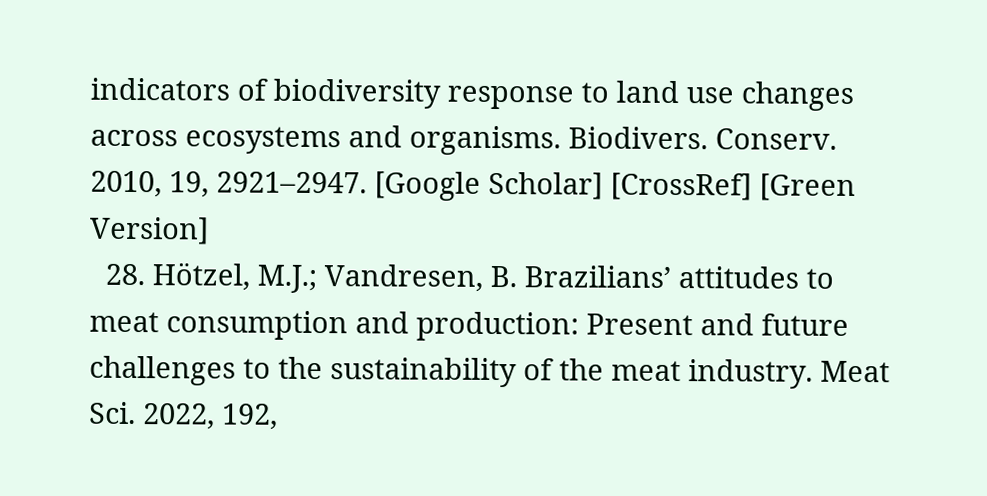indicators of biodiversity response to land use changes across ecosystems and organisms. Biodivers. Conserv. 2010, 19, 2921–2947. [Google Scholar] [CrossRef] [Green Version]
  28. Hötzel, M.J.; Vandresen, B. Brazilians’ attitudes to meat consumption and production: Present and future challenges to the sustainability of the meat industry. Meat Sci. 2022, 192,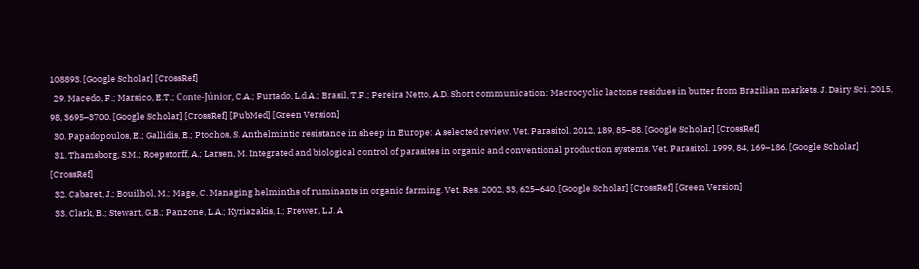108893. [Google Scholar] [CrossRef]
  29. Macedo, F.; Marsico, E.T.; Conte-Júnior, C.A.; Furtado, L.d.A.; Brasil, T.F.; Pereira Netto, A.D. Short communication: Macrocyclic lactone residues in butter from Brazilian markets. J. Dairy Sci. 2015, 98, 3695–3700. [Google Scholar] [CrossRef] [PubMed] [Green Version]
  30. Papadopoulos, E.; Gallidis, E.; Ptochos, S. Anthelmintic resistance in sheep in Europe: A selected review. Vet. Parasitol. 2012, 189, 85–88. [Google Scholar] [CrossRef]
  31. Thamsborg, S.M.; Roepstorff, A.; Larsen, M. Integrated and biological control of parasites in organic and conventional production systems. Vet. Parasitol. 1999, 84, 169–186. [Google Scholar] [CrossRef]
  32. Cabaret, J.; Bouilhol, M.; Mage, C. Managing helminths of ruminants in organic farming. Vet. Res. 2002, 33, 625–640. [Google Scholar] [CrossRef] [Green Version]
  33. Clark, B.; Stewart, G.B.; Panzone, L.A.; Kyriazakis, I.; Frewer, L.J. A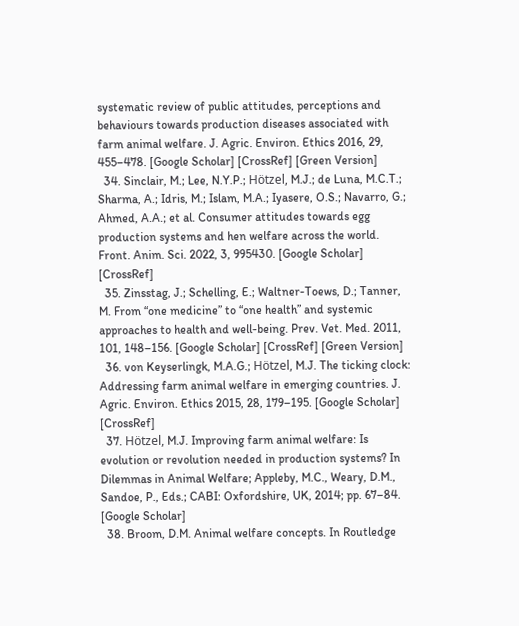systematic review of public attitudes, perceptions and behaviours towards production diseases associated with farm animal welfare. J. Agric. Environ. Ethics 2016, 29, 455–478. [Google Scholar] [CrossRef] [Green Version]
  34. Sinclair, M.; Lee, N.Y.P.; Hötzel, M.J.; de Luna, M.C.T.; Sharma, A.; Idris, M.; Islam, M.A.; Iyasere, O.S.; Navarro, G.; Ahmed, A.A.; et al. Consumer attitudes towards egg production systems and hen welfare across the world. Front. Anim. Sci. 2022, 3, 995430. [Google Scholar] [CrossRef]
  35. Zinsstag, J.; Schelling, E.; Waltner-Toews, D.; Tanner, M. From “one medicine” to “one health” and systemic approaches to health and well-being. Prev. Vet. Med. 2011, 101, 148–156. [Google Scholar] [CrossRef] [Green Version]
  36. von Keyserlingk, M.A.G.; Hötzel, M.J. The ticking clock: Addressing farm animal welfare in emerging countries. J. Agric. Environ. Ethics 2015, 28, 179–195. [Google Scholar] [CrossRef]
  37. Hötzel, M.J. Improving farm animal welfare: Is evolution or revolution needed in production systems? In Dilemmas in Animal Welfare; Appleby, M.C., Weary, D.M., Sandoe, P., Eds.; CABI: Oxfordshire, UK, 2014; pp. 67–84. [Google Scholar]
  38. Broom, D.M. Animal welfare concepts. In Routledge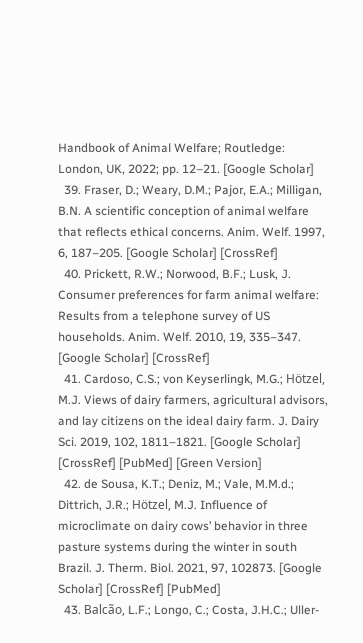Handbook of Animal Welfare; Routledge: London, UK, 2022; pp. 12–21. [Google Scholar]
  39. Fraser, D.; Weary, D.M.; Pajor, E.A.; Milligan, B.N. A scientific conception of animal welfare that reflects ethical concerns. Anim. Welf. 1997, 6, 187–205. [Google Scholar] [CrossRef]
  40. Prickett, R.W.; Norwood, B.F.; Lusk, J. Consumer preferences for farm animal welfare: Results from a telephone survey of US households. Anim. Welf. 2010, 19, 335–347. [Google Scholar] [CrossRef]
  41. Cardoso, C.S.; von Keyserlingk, M.G.; Hötzel, M.J. Views of dairy farmers, agricultural advisors, and lay citizens on the ideal dairy farm. J. Dairy Sci. 2019, 102, 1811–1821. [Google Scholar] [CrossRef] [PubMed] [Green Version]
  42. de Sousa, K.T.; Deniz, M.; Vale, M.M.d.; Dittrich, J.R.; Hötzel, M.J. Influence of microclimate on dairy cows’ behavior in three pasture systems during the winter in south Brazil. J. Therm. Biol. 2021, 97, 102873. [Google Scholar] [CrossRef] [PubMed]
  43. Balcão, L.F.; Longo, C.; Costa, J.H.C.; Uller-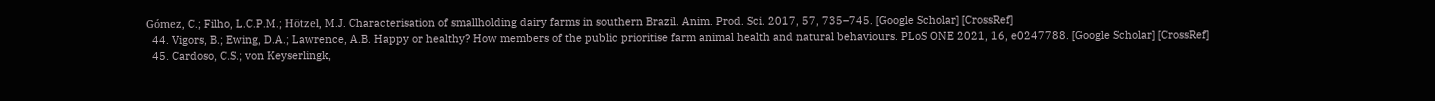Gómez, C.; Filho, L.C.P.M.; Hötzel, M.J. Characterisation of smallholding dairy farms in southern Brazil. Anim. Prod. Sci. 2017, 57, 735–745. [Google Scholar] [CrossRef]
  44. Vigors, B.; Ewing, D.A.; Lawrence, A.B. Happy or healthy? How members of the public prioritise farm animal health and natural behaviours. PLoS ONE 2021, 16, e0247788. [Google Scholar] [CrossRef]
  45. Cardoso, C.S.; von Keyserlingk,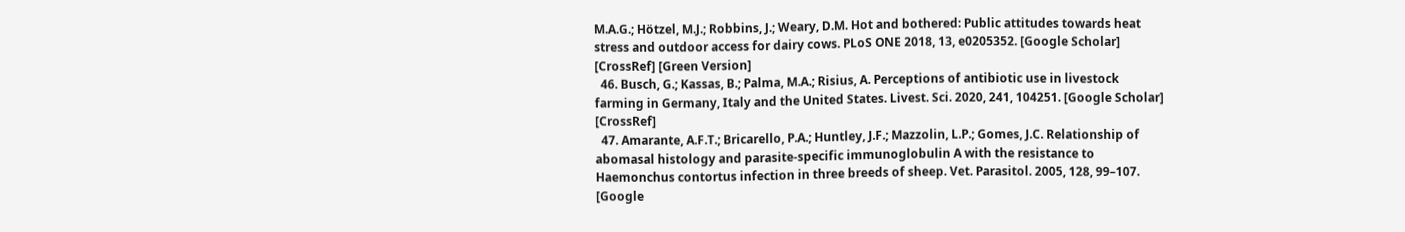M.A.G.; Hötzel, M.J.; Robbins, J.; Weary, D.M. Hot and bothered: Public attitudes towards heat stress and outdoor access for dairy cows. PLoS ONE 2018, 13, e0205352. [Google Scholar] [CrossRef] [Green Version]
  46. Busch, G.; Kassas, B.; Palma, M.A.; Risius, A. Perceptions of antibiotic use in livestock farming in Germany, Italy and the United States. Livest. Sci. 2020, 241, 104251. [Google Scholar] [CrossRef]
  47. Amarante, A.F.T.; Bricarello, P.A.; Huntley, J.F.; Mazzolin, L.P.; Gomes, J.C. Relationship of abomasal histology and parasite-specific immunoglobulin A with the resistance to Haemonchus contortus infection in three breeds of sheep. Vet. Parasitol. 2005, 128, 99–107. [Google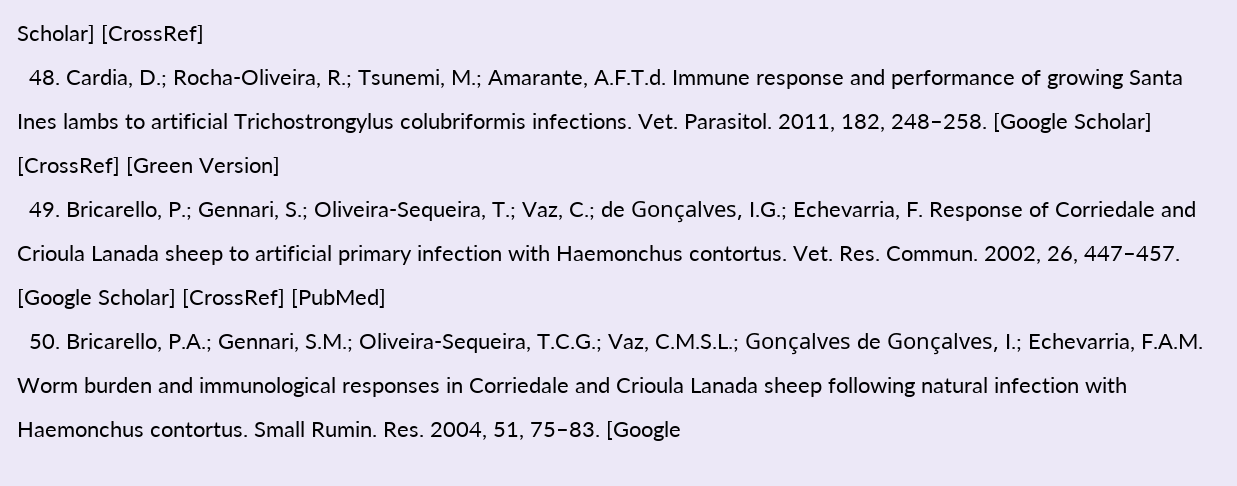Scholar] [CrossRef]
  48. Cardia, D.; Rocha-Oliveira, R.; Tsunemi, M.; Amarante, A.F.T.d. Immune response and performance of growing Santa Ines lambs to artificial Trichostrongylus colubriformis infections. Vet. Parasitol. 2011, 182, 248–258. [Google Scholar] [CrossRef] [Green Version]
  49. Bricarello, P.; Gennari, S.; Oliveira-Sequeira, T.; Vaz, C.; de Gonçalves, I.G.; Echevarria, F. Response of Corriedale and Crioula Lanada sheep to artificial primary infection with Haemonchus contortus. Vet. Res. Commun. 2002, 26, 447–457. [Google Scholar] [CrossRef] [PubMed]
  50. Bricarello, P.A.; Gennari, S.M.; Oliveira-Sequeira, T.C.G.; Vaz, C.M.S.L.; Gonçalves de Gonçalves, I.; Echevarria, F.A.M. Worm burden and immunological responses in Corriedale and Crioula Lanada sheep following natural infection with Haemonchus contortus. Small Rumin. Res. 2004, 51, 75–83. [Google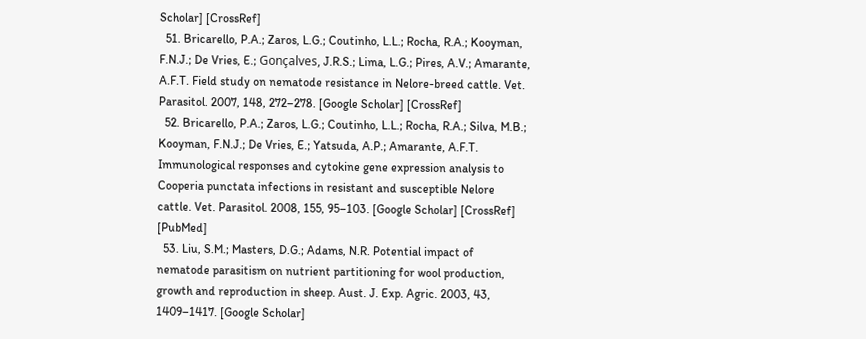Scholar] [CrossRef]
  51. Bricarello, P.A.; Zaros, L.G.; Coutinho, L.L.; Rocha, R.A.; Kooyman, F.N.J.; De Vries, E.; Gonçalves, J.R.S.; Lima, L.G.; Pires, A.V.; Amarante, A.F.T. Field study on nematode resistance in Nelore-breed cattle. Vet. Parasitol. 2007, 148, 272–278. [Google Scholar] [CrossRef]
  52. Bricarello, P.A.; Zaros, L.G.; Coutinho, L.L.; Rocha, R.A.; Silva, M.B.; Kooyman, F.N.J.; De Vries, E.; Yatsuda, A.P.; Amarante, A.F.T. Immunological responses and cytokine gene expression analysis to Cooperia punctata infections in resistant and susceptible Nelore cattle. Vet. Parasitol. 2008, 155, 95–103. [Google Scholar] [CrossRef] [PubMed]
  53. Liu, S.M.; Masters, D.G.; Adams, N.R. Potential impact of nematode parasitism on nutrient partitioning for wool production, growth and reproduction in sheep. Aust. J. Exp. Agric. 2003, 43, 1409–1417. [Google Scholar]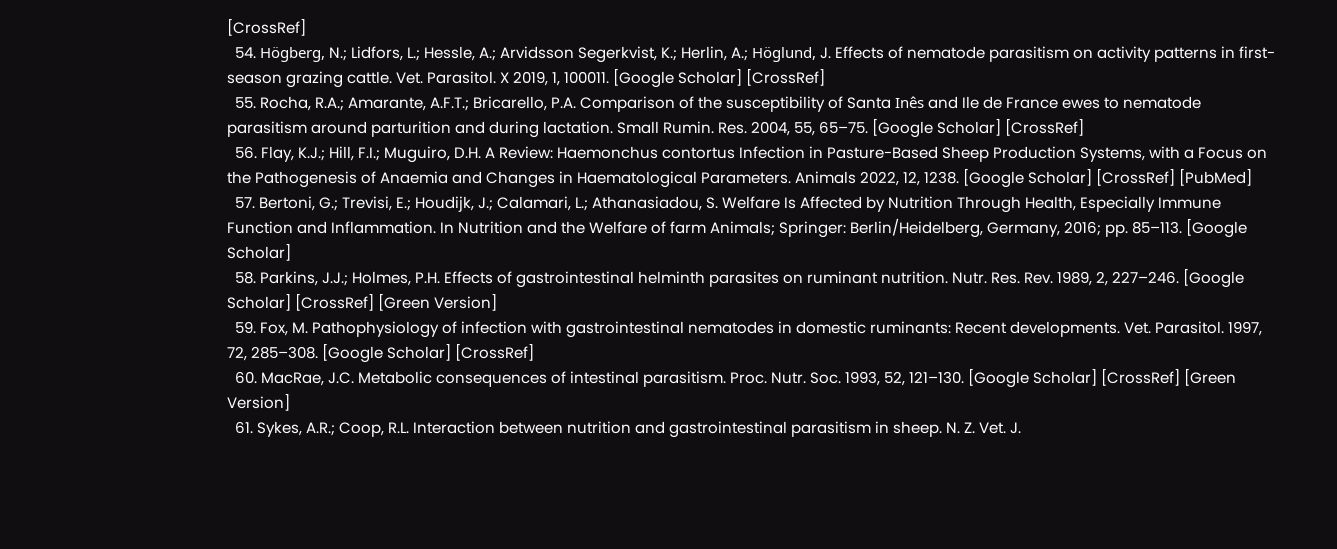[CrossRef]
  54. Högberg, N.; Lidfors, L.; Hessle, A.; Arvidsson Segerkvist, K.; Herlin, A.; Höglund, J. Effects of nematode parasitism on activity patterns in first-season grazing cattle. Vet. Parasitol. X 2019, 1, 100011. [Google Scholar] [CrossRef]
  55. Rocha, R.A.; Amarante, A.F.T.; Bricarello, P.A. Comparison of the susceptibility of Santa Inês and Ile de France ewes to nematode parasitism around parturition and during lactation. Small Rumin. Res. 2004, 55, 65–75. [Google Scholar] [CrossRef]
  56. Flay, K.J.; Hill, F.I.; Muguiro, D.H. A Review: Haemonchus contortus Infection in Pasture-Based Sheep Production Systems, with a Focus on the Pathogenesis of Anaemia and Changes in Haematological Parameters. Animals 2022, 12, 1238. [Google Scholar] [CrossRef] [PubMed]
  57. Bertoni, G.; Trevisi, E.; Houdijk, J.; Calamari, L.; Athanasiadou, S. Welfare Is Affected by Nutrition Through Health, Especially Immune Function and Inflammation. In Nutrition and the Welfare of farm Animals; Springer: Berlin/Heidelberg, Germany, 2016; pp. 85–113. [Google Scholar]
  58. Parkins, J.J.; Holmes, P.H. Effects of gastrointestinal helminth parasites on ruminant nutrition. Nutr. Res. Rev. 1989, 2, 227–246. [Google Scholar] [CrossRef] [Green Version]
  59. Fox, M. Pathophysiology of infection with gastrointestinal nematodes in domestic ruminants: Recent developments. Vet. Parasitol. 1997, 72, 285–308. [Google Scholar] [CrossRef]
  60. MacRae, J.C. Metabolic consequences of intestinal parasitism. Proc. Nutr. Soc. 1993, 52, 121–130. [Google Scholar] [CrossRef] [Green Version]
  61. Sykes, A.R.; Coop, R.L. Interaction between nutrition and gastrointestinal parasitism in sheep. N. Z. Vet. J.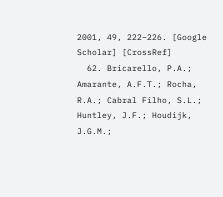2001, 49, 222–226. [Google Scholar] [CrossRef]
  62. Bricarello, P.A.; Amarante, A.F.T.; Rocha, R.A.; Cabral Filho, S.L.; Huntley, J.F.; Houdijk, J.G.M.;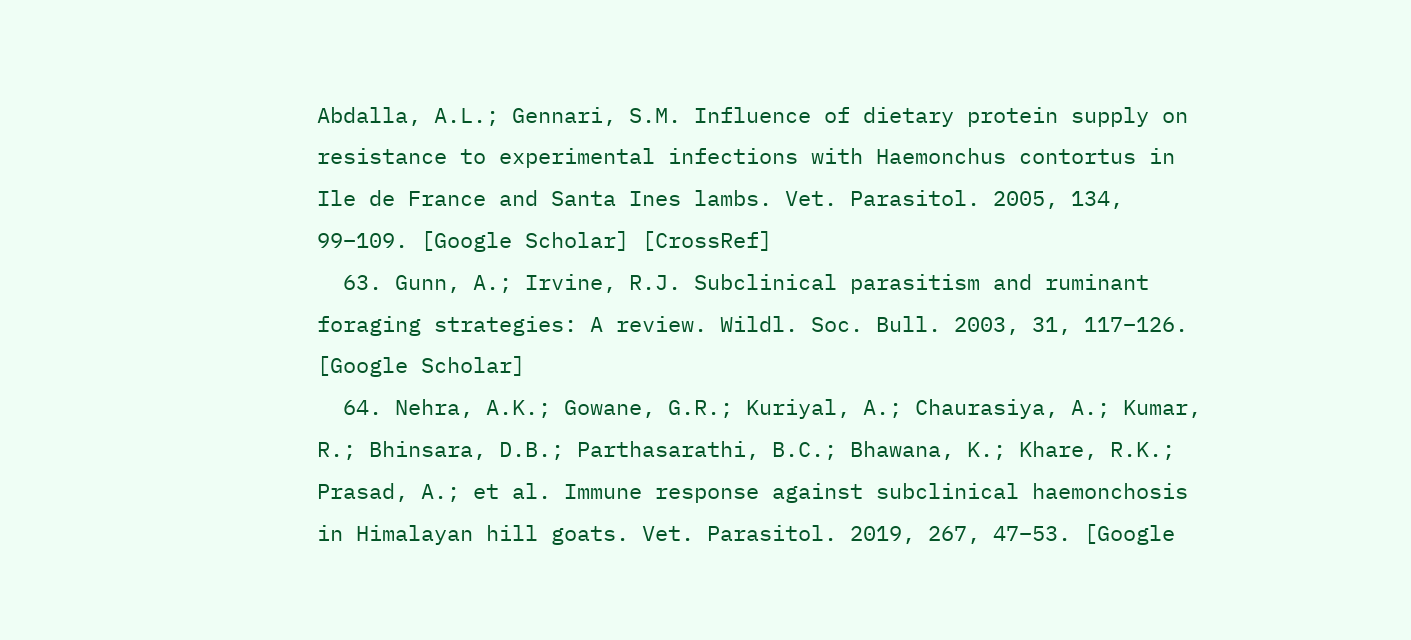Abdalla, A.L.; Gennari, S.M. Influence of dietary protein supply on resistance to experimental infections with Haemonchus contortus in Ile de France and Santa Ines lambs. Vet. Parasitol. 2005, 134, 99–109. [Google Scholar] [CrossRef]
  63. Gunn, A.; Irvine, R.J. Subclinical parasitism and ruminant foraging strategies: A review. Wildl. Soc. Bull. 2003, 31, 117–126. [Google Scholar]
  64. Nehra, A.K.; Gowane, G.R.; Kuriyal, A.; Chaurasiya, A.; Kumar, R.; Bhinsara, D.B.; Parthasarathi, B.C.; Bhawana, K.; Khare, R.K.; Prasad, A.; et al. Immune response against subclinical haemonchosis in Himalayan hill goats. Vet. Parasitol. 2019, 267, 47–53. [Google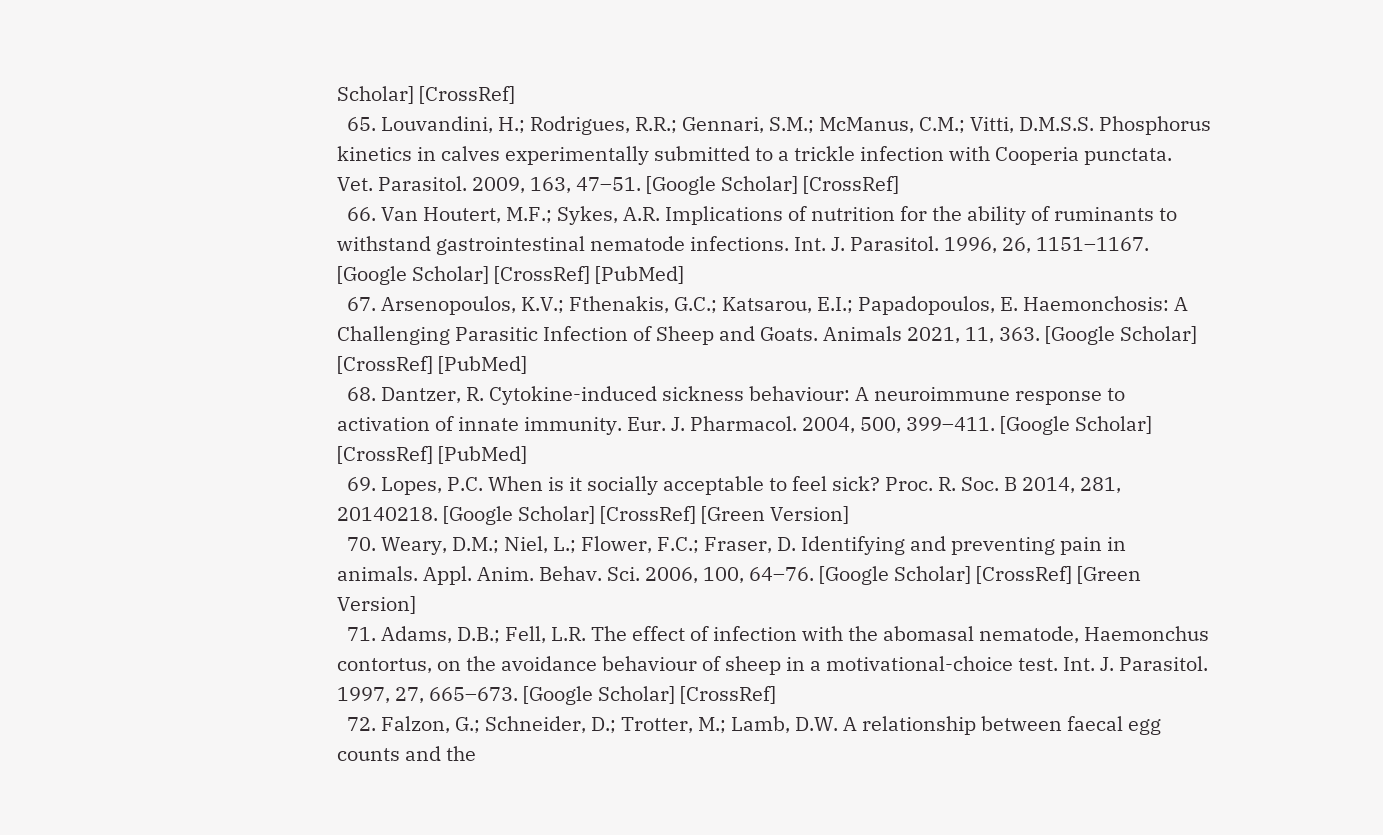Scholar] [CrossRef]
  65. Louvandini, H.; Rodrigues, R.R.; Gennari, S.M.; McManus, C.M.; Vitti, D.M.S.S. Phosphorus kinetics in calves experimentally submitted to a trickle infection with Cooperia punctata. Vet. Parasitol. 2009, 163, 47–51. [Google Scholar] [CrossRef]
  66. Van Houtert, M.F.; Sykes, A.R. Implications of nutrition for the ability of ruminants to withstand gastrointestinal nematode infections. Int. J. Parasitol. 1996, 26, 1151–1167. [Google Scholar] [CrossRef] [PubMed]
  67. Arsenopoulos, K.V.; Fthenakis, G.C.; Katsarou, E.I.; Papadopoulos, E. Haemonchosis: A Challenging Parasitic Infection of Sheep and Goats. Animals 2021, 11, 363. [Google Scholar] [CrossRef] [PubMed]
  68. Dantzer, R. Cytokine-induced sickness behaviour: A neuroimmune response to activation of innate immunity. Eur. J. Pharmacol. 2004, 500, 399–411. [Google Scholar] [CrossRef] [PubMed]
  69. Lopes, P.C. When is it socially acceptable to feel sick? Proc. R. Soc. B 2014, 281, 20140218. [Google Scholar] [CrossRef] [Green Version]
  70. Weary, D.M.; Niel, L.; Flower, F.C.; Fraser, D. Identifying and preventing pain in animals. Appl. Anim. Behav. Sci. 2006, 100, 64–76. [Google Scholar] [CrossRef] [Green Version]
  71. Adams, D.B.; Fell, L.R. The effect of infection with the abomasal nematode, Haemonchus contortus, on the avoidance behaviour of sheep in a motivational-choice test. Int. J. Parasitol. 1997, 27, 665–673. [Google Scholar] [CrossRef]
  72. Falzon, G.; Schneider, D.; Trotter, M.; Lamb, D.W. A relationship between faecal egg counts and the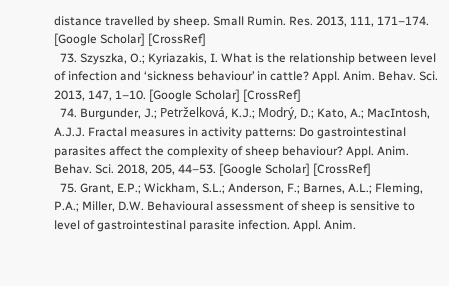distance travelled by sheep. Small Rumin. Res. 2013, 111, 171–174. [Google Scholar] [CrossRef]
  73. Szyszka, O.; Kyriazakis, I. What is the relationship between level of infection and ‘sickness behaviour’ in cattle? Appl. Anim. Behav. Sci. 2013, 147, 1–10. [Google Scholar] [CrossRef]
  74. Burgunder, J.; Petrželková, K.J.; Modrý, D.; Kato, A.; MacIntosh, A.J.J. Fractal measures in activity patterns: Do gastrointestinal parasites affect the complexity of sheep behaviour? Appl. Anim. Behav. Sci. 2018, 205, 44–53. [Google Scholar] [CrossRef]
  75. Grant, E.P.; Wickham, S.L.; Anderson, F.; Barnes, A.L.; Fleming, P.A.; Miller, D.W. Behavioural assessment of sheep is sensitive to level of gastrointestinal parasite infection. Appl. Anim.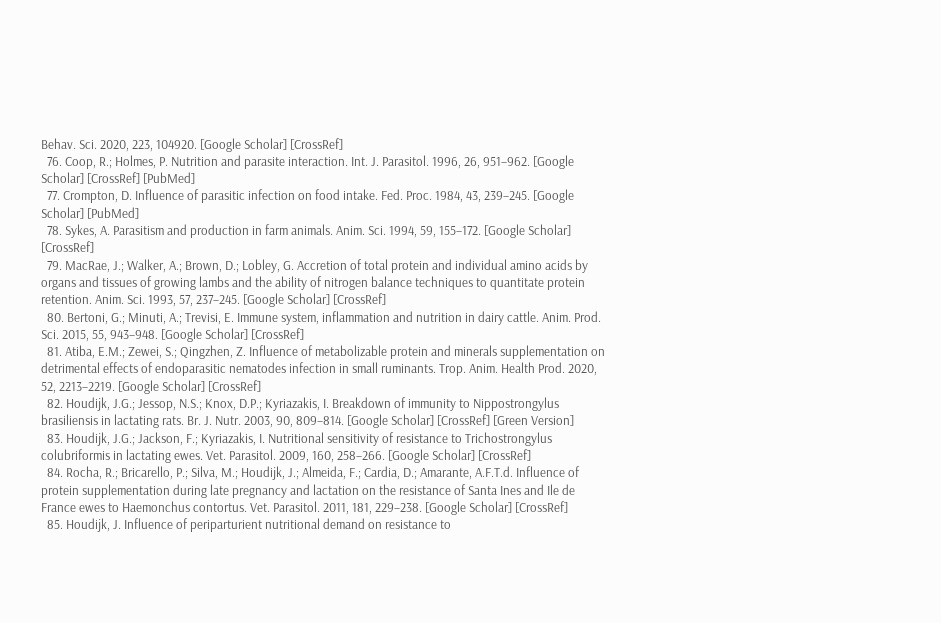Behav. Sci. 2020, 223, 104920. [Google Scholar] [CrossRef]
  76. Coop, R.; Holmes, P. Nutrition and parasite interaction. Int. J. Parasitol. 1996, 26, 951–962. [Google Scholar] [CrossRef] [PubMed]
  77. Crompton, D. Influence of parasitic infection on food intake. Fed. Proc. 1984, 43, 239–245. [Google Scholar] [PubMed]
  78. Sykes, A. Parasitism and production in farm animals. Anim. Sci. 1994, 59, 155–172. [Google Scholar] [CrossRef]
  79. MacRae, J.; Walker, A.; Brown, D.; Lobley, G. Accretion of total protein and individual amino acids by organs and tissues of growing lambs and the ability of nitrogen balance techniques to quantitate protein retention. Anim. Sci. 1993, 57, 237–245. [Google Scholar] [CrossRef]
  80. Bertoni, G.; Minuti, A.; Trevisi, E. Immune system, inflammation and nutrition in dairy cattle. Anim. Prod. Sci. 2015, 55, 943–948. [Google Scholar] [CrossRef]
  81. Atiba, E.M.; Zewei, S.; Qingzhen, Z. Influence of metabolizable protein and minerals supplementation on detrimental effects of endoparasitic nematodes infection in small ruminants. Trop. Anim. Health Prod. 2020, 52, 2213–2219. [Google Scholar] [CrossRef]
  82. Houdijk, J.G.; Jessop, N.S.; Knox, D.P.; Kyriazakis, I. Breakdown of immunity to Nippostrongylus brasiliensis in lactating rats. Br. J. Nutr. 2003, 90, 809–814. [Google Scholar] [CrossRef] [Green Version]
  83. Houdijk, J.G.; Jackson, F.; Kyriazakis, I. Nutritional sensitivity of resistance to Trichostrongylus colubriformis in lactating ewes. Vet. Parasitol. 2009, 160, 258–266. [Google Scholar] [CrossRef]
  84. Rocha, R.; Bricarello, P.; Silva, M.; Houdijk, J.; Almeida, F.; Cardia, D.; Amarante, A.F.T.d. Influence of protein supplementation during late pregnancy and lactation on the resistance of Santa Ines and Ile de France ewes to Haemonchus contortus. Vet. Parasitol. 2011, 181, 229–238. [Google Scholar] [CrossRef]
  85. Houdijk, J. Influence of periparturient nutritional demand on resistance to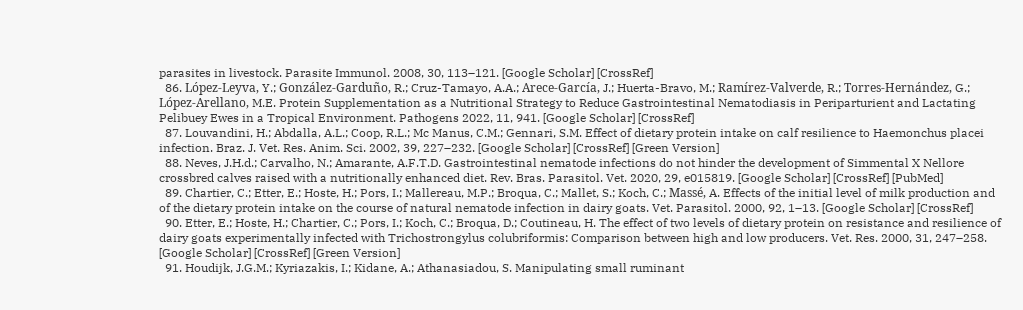parasites in livestock. Parasite Immunol. 2008, 30, 113–121. [Google Scholar] [CrossRef]
  86. López-Leyva, Y.; González-Garduño, R.; Cruz-Tamayo, A.A.; Arece-García, J.; Huerta-Bravo, M.; Ramírez-Valverde, R.; Torres-Hernández, G.; López-Arellano, M.E. Protein Supplementation as a Nutritional Strategy to Reduce Gastrointestinal Nematodiasis in Periparturient and Lactating Pelibuey Ewes in a Tropical Environment. Pathogens 2022, 11, 941. [Google Scholar] [CrossRef]
  87. Louvandini, H.; Abdalla, A.L.; Coop, R.L.; Mc Manus, C.M.; Gennari, S.M. Effect of dietary protein intake on calf resilience to Haemonchus placei infection. Braz. J. Vet. Res. Anim. Sci. 2002, 39, 227–232. [Google Scholar] [CrossRef] [Green Version]
  88. Neves, J.H.d.; Carvalho, N.; Amarante, A.F.T.D. Gastrointestinal nematode infections do not hinder the development of Simmental X Nellore crossbred calves raised with a nutritionally enhanced diet. Rev. Bras. Parasitol. Vet. 2020, 29, e015819. [Google Scholar] [CrossRef] [PubMed]
  89. Chartier, C.; Etter, E.; Hoste, H.; Pors, I.; Mallereau, M.P.; Broqua, C.; Mallet, S.; Koch, C.; Massé, A. Effects of the initial level of milk production and of the dietary protein intake on the course of natural nematode infection in dairy goats. Vet. Parasitol. 2000, 92, 1–13. [Google Scholar] [CrossRef]
  90. Etter, E.; Hoste, H.; Chartier, C.; Pors, I.; Koch, C.; Broqua, D.; Coutineau, H. The effect of two levels of dietary protein on resistance and resilience of dairy goats experimentally infected with Trichostrongylus colubriformis: Comparison between high and low producers. Vet. Res. 2000, 31, 247–258. [Google Scholar] [CrossRef] [Green Version]
  91. Houdijk, J.G.M.; Kyriazakis, I.; Kidane, A.; Athanasiadou, S. Manipulating small ruminant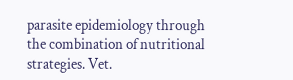parasite epidemiology through the combination of nutritional strategies. Vet.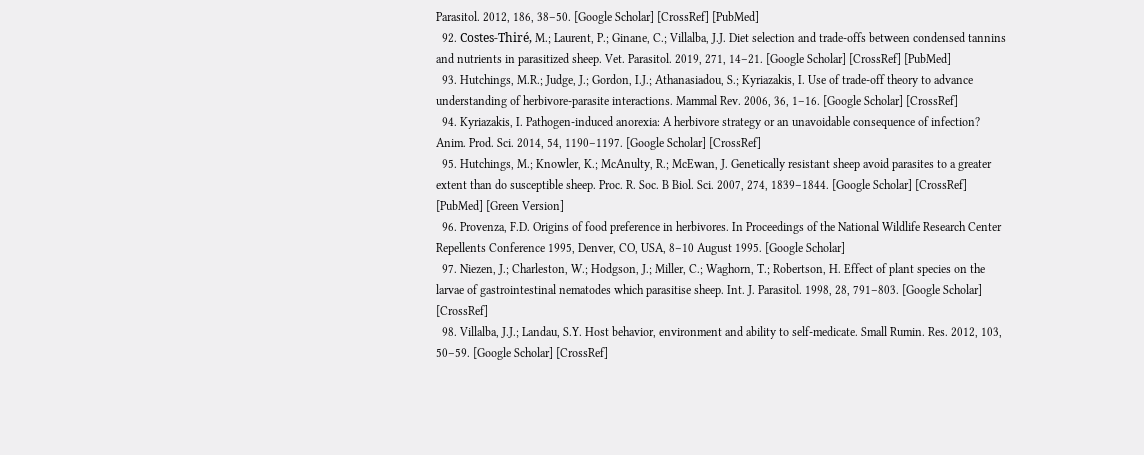Parasitol. 2012, 186, 38–50. [Google Scholar] [CrossRef] [PubMed]
  92. Costes-Thiré, M.; Laurent, P.; Ginane, C.; Villalba, J.J. Diet selection and trade-offs between condensed tannins and nutrients in parasitized sheep. Vet. Parasitol. 2019, 271, 14–21. [Google Scholar] [CrossRef] [PubMed]
  93. Hutchings, M.R.; Judge, J.; Gordon, I.J.; Athanasiadou, S.; Kyriazakis, I. Use of trade-off theory to advance understanding of herbivore-parasite interactions. Mammal Rev. 2006, 36, 1–16. [Google Scholar] [CrossRef]
  94. Kyriazakis, I. Pathogen-induced anorexia: A herbivore strategy or an unavoidable consequence of infection? Anim. Prod. Sci. 2014, 54, 1190–1197. [Google Scholar] [CrossRef]
  95. Hutchings, M.; Knowler, K.; McAnulty, R.; McEwan, J. Genetically resistant sheep avoid parasites to a greater extent than do susceptible sheep. Proc. R. Soc. B Biol. Sci. 2007, 274, 1839–1844. [Google Scholar] [CrossRef] [PubMed] [Green Version]
  96. Provenza, F.D. Origins of food preference in herbivores. In Proceedings of the National Wildlife Research Center Repellents Conference 1995, Denver, CO, USA, 8–10 August 1995. [Google Scholar]
  97. Niezen, J.; Charleston, W.; Hodgson, J.; Miller, C.; Waghorn, T.; Robertson, H. Effect of plant species on the larvae of gastrointestinal nematodes which parasitise sheep. Int. J. Parasitol. 1998, 28, 791–803. [Google Scholar] [CrossRef]
  98. Villalba, J.J.; Landau, S.Y. Host behavior, environment and ability to self-medicate. Small Rumin. Res. 2012, 103, 50–59. [Google Scholar] [CrossRef]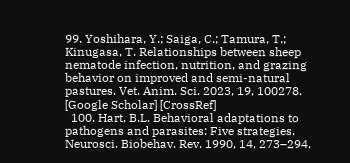99. Yoshihara, Y.; Saiga, C.; Tamura, T.; Kinugasa, T. Relationships between sheep nematode infection, nutrition, and grazing behavior on improved and semi-natural pastures. Vet. Anim. Sci. 2023, 19, 100278. [Google Scholar] [CrossRef]
  100. Hart, B.L. Behavioral adaptations to pathogens and parasites: Five strategies. Neurosci. Biobehav. Rev. 1990, 14, 273–294.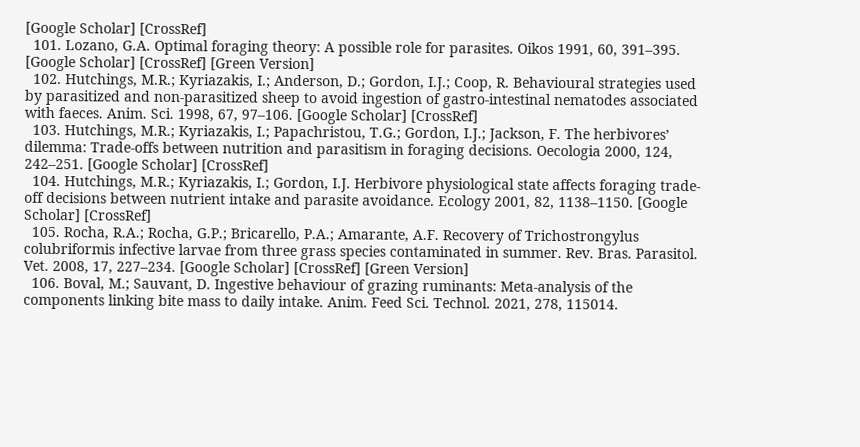[Google Scholar] [CrossRef]
  101. Lozano, G.A. Optimal foraging theory: A possible role for parasites. Oikos 1991, 60, 391–395. [Google Scholar] [CrossRef] [Green Version]
  102. Hutchings, M.R.; Kyriazakis, I.; Anderson, D.; Gordon, I.J.; Coop, R. Behavioural strategies used by parasitized and non-parasitized sheep to avoid ingestion of gastro-intestinal nematodes associated with faeces. Anim. Sci. 1998, 67, 97–106. [Google Scholar] [CrossRef]
  103. Hutchings, M.R.; Kyriazakis, I.; Papachristou, T.G.; Gordon, I.J.; Jackson, F. The herbivores’ dilemma: Trade-offs between nutrition and parasitism in foraging decisions. Oecologia 2000, 124, 242–251. [Google Scholar] [CrossRef]
  104. Hutchings, M.R.; Kyriazakis, I.; Gordon, I.J. Herbivore physiological state affects foraging trade-off decisions between nutrient intake and parasite avoidance. Ecology 2001, 82, 1138–1150. [Google Scholar] [CrossRef]
  105. Rocha, R.A.; Rocha, G.P.; Bricarello, P.A.; Amarante, A.F. Recovery of Trichostrongylus colubriformis infective larvae from three grass species contaminated in summer. Rev. Bras. Parasitol. Vet. 2008, 17, 227–234. [Google Scholar] [CrossRef] [Green Version]
  106. Boval, M.; Sauvant, D. Ingestive behaviour of grazing ruminants: Meta-analysis of the components linking bite mass to daily intake. Anim. Feed Sci. Technol. 2021, 278, 115014.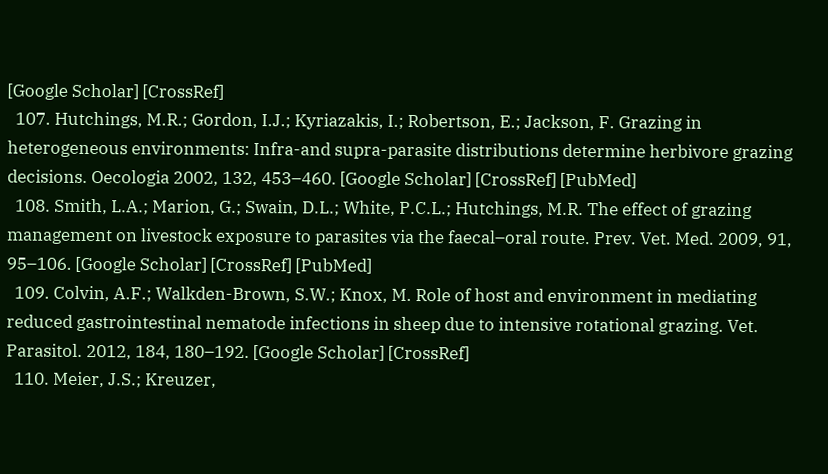[Google Scholar] [CrossRef]
  107. Hutchings, M.R.; Gordon, I.J.; Kyriazakis, I.; Robertson, E.; Jackson, F. Grazing in heterogeneous environments: Infra-and supra-parasite distributions determine herbivore grazing decisions. Oecologia 2002, 132, 453–460. [Google Scholar] [CrossRef] [PubMed]
  108. Smith, L.A.; Marion, G.; Swain, D.L.; White, P.C.L.; Hutchings, M.R. The effect of grazing management on livestock exposure to parasites via the faecal–oral route. Prev. Vet. Med. 2009, 91, 95–106. [Google Scholar] [CrossRef] [PubMed]
  109. Colvin, A.F.; Walkden-Brown, S.W.; Knox, M. Role of host and environment in mediating reduced gastrointestinal nematode infections in sheep due to intensive rotational grazing. Vet. Parasitol. 2012, 184, 180–192. [Google Scholar] [CrossRef]
  110. Meier, J.S.; Kreuzer,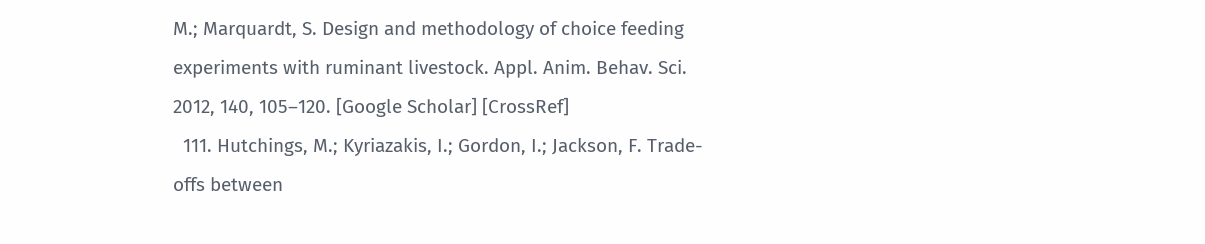M.; Marquardt, S. Design and methodology of choice feeding experiments with ruminant livestock. Appl. Anim. Behav. Sci. 2012, 140, 105–120. [Google Scholar] [CrossRef]
  111. Hutchings, M.; Kyriazakis, I.; Gordon, I.; Jackson, F. Trade-offs between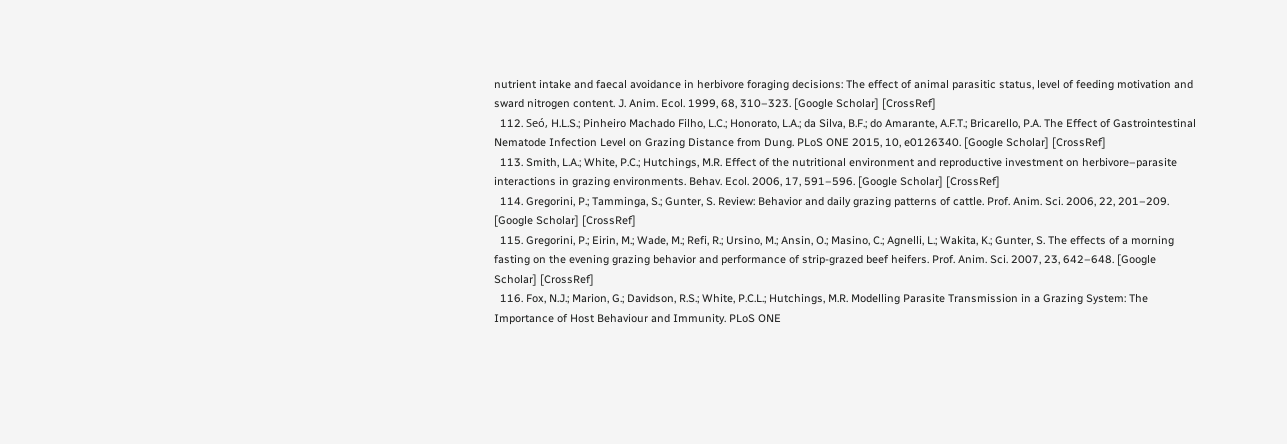nutrient intake and faecal avoidance in herbivore foraging decisions: The effect of animal parasitic status, level of feeding motivation and sward nitrogen content. J. Anim. Ecol. 1999, 68, 310–323. [Google Scholar] [CrossRef]
  112. Seó, H.L.S.; Pinheiro Machado Filho, L.C.; Honorato, L.A.; da Silva, B.F.; do Amarante, A.F.T.; Bricarello, P.A. The Effect of Gastrointestinal Nematode Infection Level on Grazing Distance from Dung. PLoS ONE 2015, 10, e0126340. [Google Scholar] [CrossRef]
  113. Smith, L.A.; White, P.C.; Hutchings, M.R. Effect of the nutritional environment and reproductive investment on herbivore–parasite interactions in grazing environments. Behav. Ecol. 2006, 17, 591–596. [Google Scholar] [CrossRef]
  114. Gregorini, P.; Tamminga, S.; Gunter, S. Review: Behavior and daily grazing patterns of cattle. Prof. Anim. Sci. 2006, 22, 201–209. [Google Scholar] [CrossRef]
  115. Gregorini, P.; Eirin, M.; Wade, M.; Refi, R.; Ursino, M.; Ansin, O.; Masino, C.; Agnelli, L.; Wakita, K.; Gunter, S. The effects of a morning fasting on the evening grazing behavior and performance of strip-grazed beef heifers. Prof. Anim. Sci. 2007, 23, 642–648. [Google Scholar] [CrossRef]
  116. Fox, N.J.; Marion, G.; Davidson, R.S.; White, P.C.L.; Hutchings, M.R. Modelling Parasite Transmission in a Grazing System: The Importance of Host Behaviour and Immunity. PLoS ONE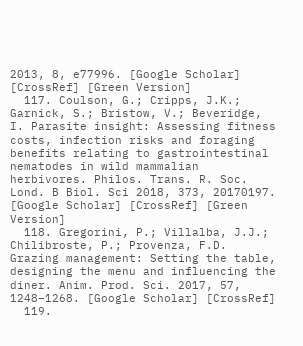2013, 8, e77996. [Google Scholar] [CrossRef] [Green Version]
  117. Coulson, G.; Cripps, J.K.; Garnick, S.; Bristow, V.; Beveridge, I. Parasite insight: Assessing fitness costs, infection risks and foraging benefits relating to gastrointestinal nematodes in wild mammalian herbivores. Philos. Trans. R. Soc. Lond. B Biol. Sci 2018, 373, 20170197. [Google Scholar] [CrossRef] [Green Version]
  118. Gregorini, P.; Villalba, J.J.; Chilibroste, P.; Provenza, F.D. Grazing management: Setting the table, designing the menu and influencing the diner. Anim. Prod. Sci. 2017, 57, 1248–1268. [Google Scholar] [CrossRef]
  119.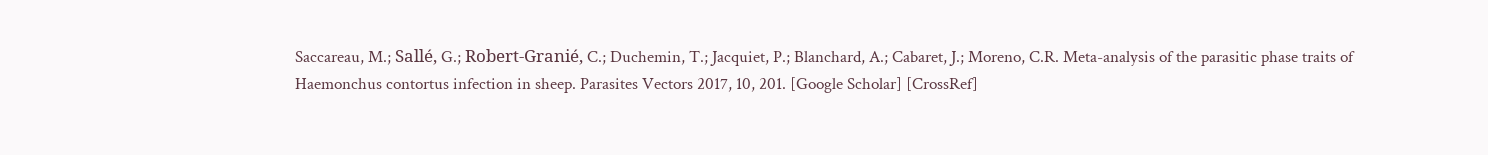Saccareau, M.; Sallé, G.; Robert-Granié, C.; Duchemin, T.; Jacquiet, P.; Blanchard, A.; Cabaret, J.; Moreno, C.R. Meta-analysis of the parasitic phase traits of Haemonchus contortus infection in sheep. Parasites Vectors 2017, 10, 201. [Google Scholar] [CrossRef]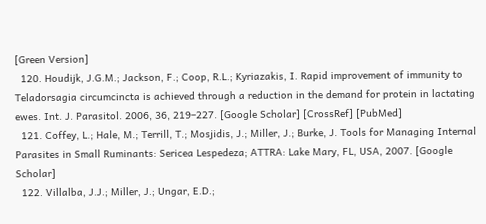[Green Version]
  120. Houdijk, J.G.M.; Jackson, F.; Coop, R.L.; Kyriazakis, I. Rapid improvement of immunity to Teladorsagia circumcincta is achieved through a reduction in the demand for protein in lactating ewes. Int. J. Parasitol. 2006, 36, 219–227. [Google Scholar] [CrossRef] [PubMed]
  121. Coffey, L.; Hale, M.; Terrill, T.; Mosjidis, J.; Miller, J.; Burke, J. Tools for Managing Internal Parasites in Small Ruminants: Sericea Lespedeza; ATTRA: Lake Mary, FL, USA, 2007. [Google Scholar]
  122. Villalba, J.J.; Miller, J.; Ungar, E.D.;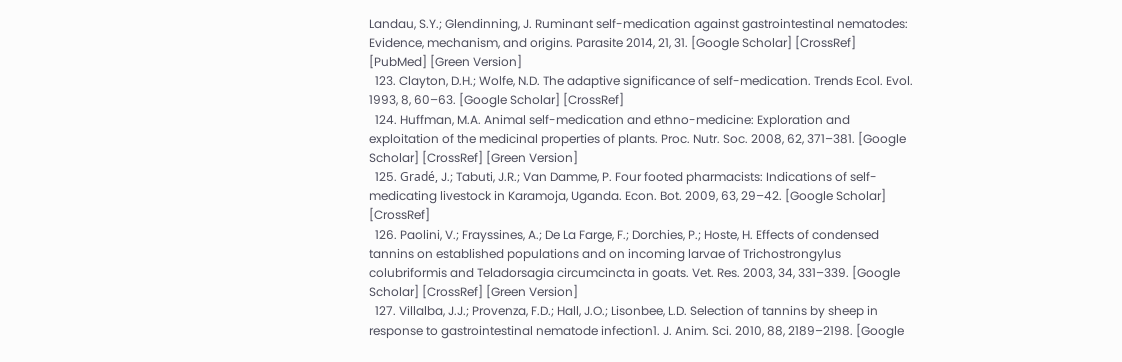Landau, S.Y.; Glendinning, J. Ruminant self-medication against gastrointestinal nematodes: Evidence, mechanism, and origins. Parasite 2014, 21, 31. [Google Scholar] [CrossRef] [PubMed] [Green Version]
  123. Clayton, D.H.; Wolfe, N.D. The adaptive significance of self-medication. Trends Ecol. Evol. 1993, 8, 60–63. [Google Scholar] [CrossRef]
  124. Huffman, M.A. Animal self-medication and ethno-medicine: Exploration and exploitation of the medicinal properties of plants. Proc. Nutr. Soc. 2008, 62, 371–381. [Google Scholar] [CrossRef] [Green Version]
  125. Gradé, J.; Tabuti, J.R.; Van Damme, P. Four footed pharmacists: Indications of self-medicating livestock in Karamoja, Uganda. Econ. Bot. 2009, 63, 29–42. [Google Scholar] [CrossRef]
  126. Paolini, V.; Frayssines, A.; De La Farge, F.; Dorchies, P.; Hoste, H. Effects of condensed tannins on established populations and on incoming larvae of Trichostrongylus colubriformis and Teladorsagia circumcincta in goats. Vet. Res. 2003, 34, 331–339. [Google Scholar] [CrossRef] [Green Version]
  127. Villalba, J.J.; Provenza, F.D.; Hall, J.O.; Lisonbee, L.D. Selection of tannins by sheep in response to gastrointestinal nematode infection1. J. Anim. Sci. 2010, 88, 2189–2198. [Google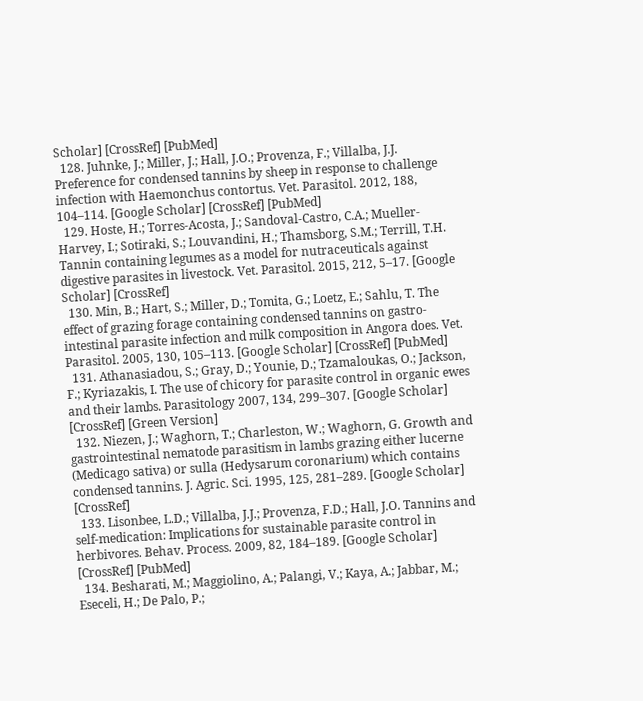Scholar] [CrossRef] [PubMed]
  128. Juhnke, J.; Miller, J.; Hall, J.O.; Provenza, F.; Villalba, J.J. Preference for condensed tannins by sheep in response to challenge infection with Haemonchus contortus. Vet. Parasitol. 2012, 188, 104–114. [Google Scholar] [CrossRef] [PubMed]
  129. Hoste, H.; Torres-Acosta, J.; Sandoval-Castro, C.A.; Mueller-Harvey, I.; Sotiraki, S.; Louvandini, H.; Thamsborg, S.M.; Terrill, T.H. Tannin containing legumes as a model for nutraceuticals against digestive parasites in livestock. Vet. Parasitol. 2015, 212, 5–17. [Google Scholar] [CrossRef]
  130. Min, B.; Hart, S.; Miller, D.; Tomita, G.; Loetz, E.; Sahlu, T. The effect of grazing forage containing condensed tannins on gastro-intestinal parasite infection and milk composition in Angora does. Vet. Parasitol. 2005, 130, 105–113. [Google Scholar] [CrossRef] [PubMed]
  131. Athanasiadou, S.; Gray, D.; Younie, D.; Tzamaloukas, O.; Jackson, F.; Kyriazakis, I. The use of chicory for parasite control in organic ewes and their lambs. Parasitology 2007, 134, 299–307. [Google Scholar] [CrossRef] [Green Version]
  132. Niezen, J.; Waghorn, T.; Charleston, W.; Waghorn, G. Growth and gastrointestinal nematode parasitism in lambs grazing either lucerne (Medicago sativa) or sulla (Hedysarum coronarium) which contains condensed tannins. J. Agric. Sci. 1995, 125, 281–289. [Google Scholar] [CrossRef]
  133. Lisonbee, L.D.; Villalba, J.J.; Provenza, F.D.; Hall, J.O. Tannins and self-medication: Implications for sustainable parasite control in herbivores. Behav. Process. 2009, 82, 184–189. [Google Scholar] [CrossRef] [PubMed]
  134. Besharati, M.; Maggiolino, A.; Palangi, V.; Kaya, A.; Jabbar, M.; Eseceli, H.; De Palo, P.;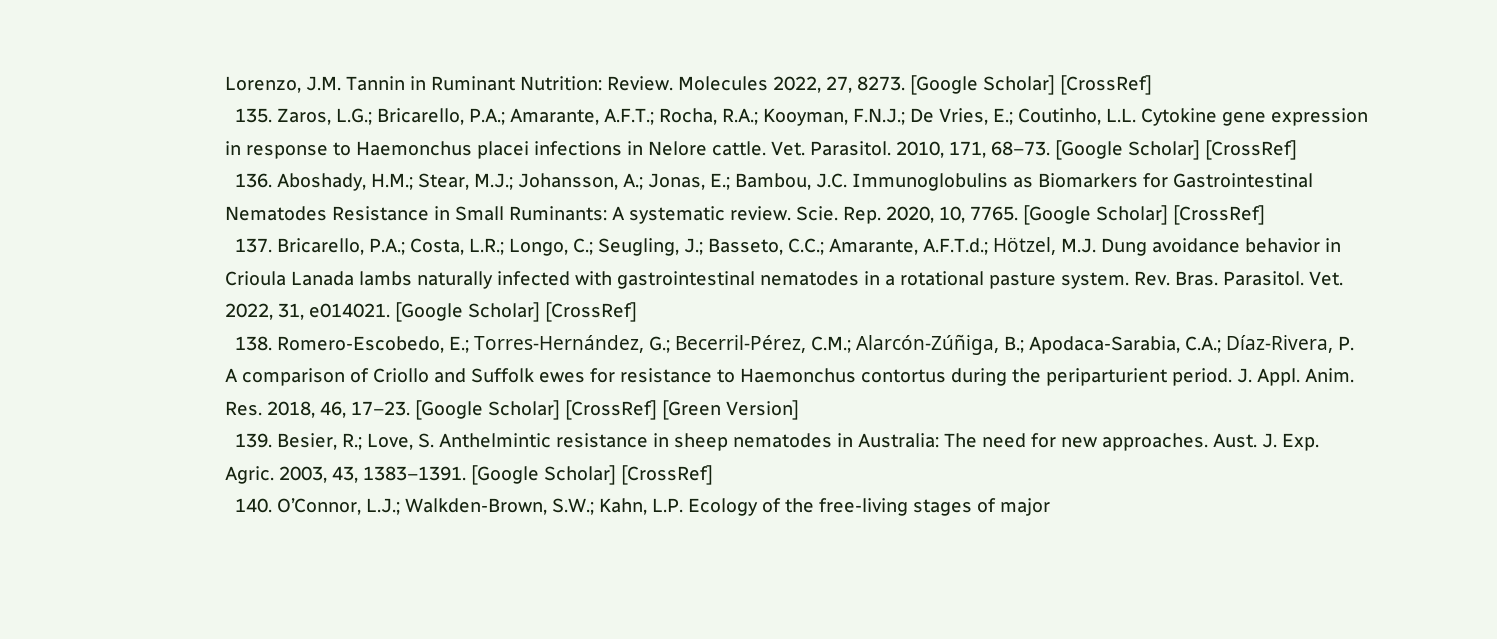Lorenzo, J.M. Tannin in Ruminant Nutrition: Review. Molecules 2022, 27, 8273. [Google Scholar] [CrossRef]
  135. Zaros, L.G.; Bricarello, P.A.; Amarante, A.F.T.; Rocha, R.A.; Kooyman, F.N.J.; De Vries, E.; Coutinho, L.L. Cytokine gene expression in response to Haemonchus placei infections in Nelore cattle. Vet. Parasitol. 2010, 171, 68–73. [Google Scholar] [CrossRef]
  136. Aboshady, H.M.; Stear, M.J.; Johansson, A.; Jonas, E.; Bambou, J.C. Immunoglobulins as Biomarkers for Gastrointestinal Nematodes Resistance in Small Ruminants: A systematic review. Scie. Rep. 2020, 10, 7765. [Google Scholar] [CrossRef]
  137. Bricarello, P.A.; Costa, L.R.; Longo, C.; Seugling, J.; Basseto, C.C.; Amarante, A.F.T.d.; Hötzel, M.J. Dung avoidance behavior in Crioula Lanada lambs naturally infected with gastrointestinal nematodes in a rotational pasture system. Rev. Bras. Parasitol. Vet. 2022, 31, e014021. [Google Scholar] [CrossRef]
  138. Romero-Escobedo, E.; Torres-Hernández, G.; Becerril-Pérez, C.M.; Alarcón-Zúñiga, B.; Apodaca-Sarabia, C.A.; Díaz-Rivera, P. A comparison of Criollo and Suffolk ewes for resistance to Haemonchus contortus during the periparturient period. J. Appl. Anim. Res. 2018, 46, 17–23. [Google Scholar] [CrossRef] [Green Version]
  139. Besier, R.; Love, S. Anthelmintic resistance in sheep nematodes in Australia: The need for new approaches. Aust. J. Exp. Agric. 2003, 43, 1383–1391. [Google Scholar] [CrossRef]
  140. O’Connor, L.J.; Walkden-Brown, S.W.; Kahn, L.P. Ecology of the free-living stages of major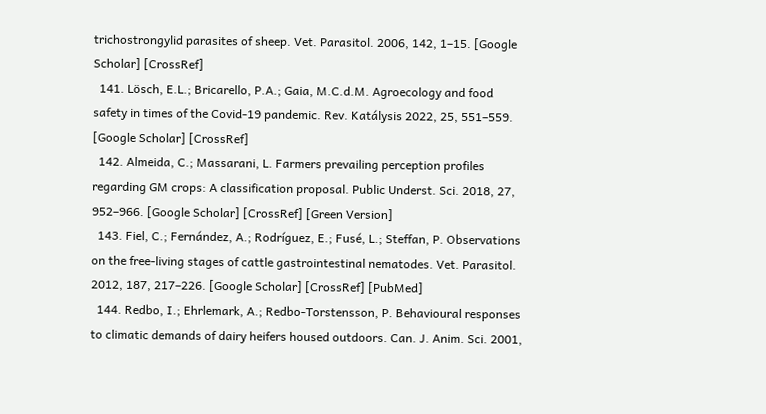trichostrongylid parasites of sheep. Vet. Parasitol. 2006, 142, 1–15. [Google Scholar] [CrossRef]
  141. Lösch, E.L.; Bricarello, P.A.; Gaia, M.C.d.M. Agroecology and food safety in times of the Covid-19 pandemic. Rev. Katálysis 2022, 25, 551–559. [Google Scholar] [CrossRef]
  142. Almeida, C.; Massarani, L. Farmers prevailing perception profiles regarding GM crops: A classification proposal. Public Underst. Sci. 2018, 27, 952–966. [Google Scholar] [CrossRef] [Green Version]
  143. Fiel, C.; Fernández, A.; Rodríguez, E.; Fusé, L.; Steffan, P. Observations on the free-living stages of cattle gastrointestinal nematodes. Vet. Parasitol. 2012, 187, 217–226. [Google Scholar] [CrossRef] [PubMed]
  144. Redbo, I.; Ehrlemark, A.; Redbo-Torstensson, P. Behavioural responses to climatic demands of dairy heifers housed outdoors. Can. J. Anim. Sci. 2001,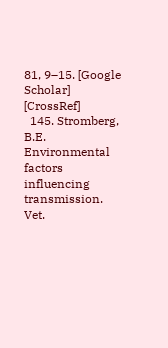81, 9–15. [Google Scholar] [CrossRef]
  145. Stromberg, B.E. Environmental factors influencing transmission. Vet.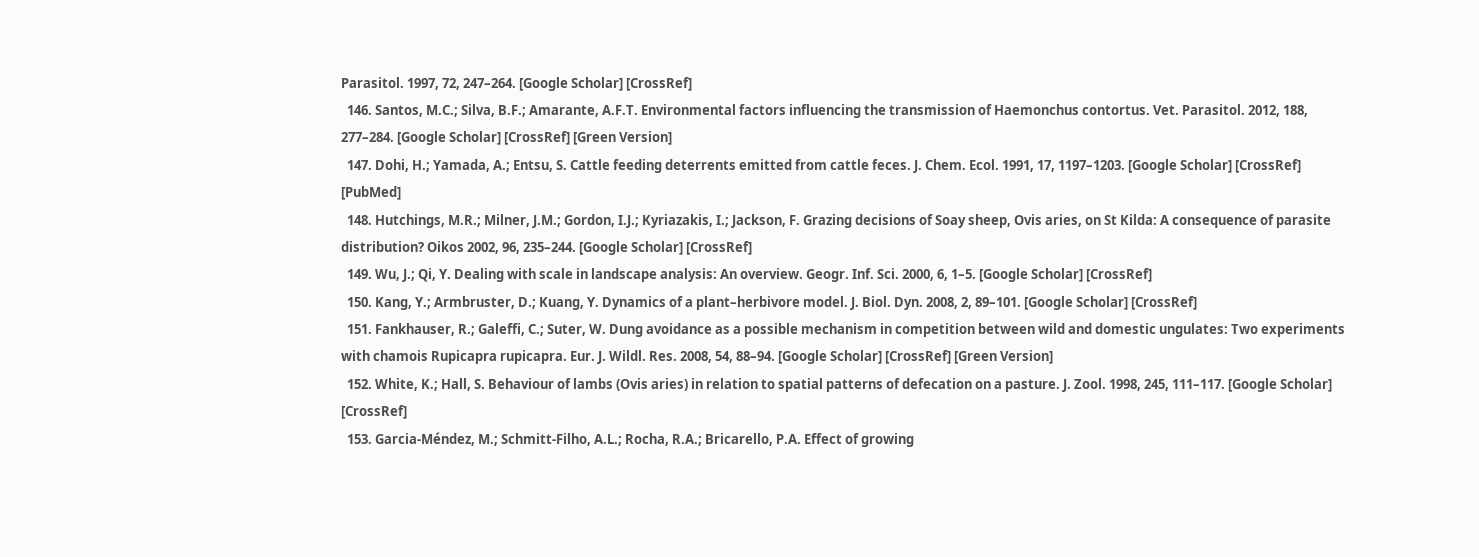Parasitol. 1997, 72, 247–264. [Google Scholar] [CrossRef]
  146. Santos, M.C.; Silva, B.F.; Amarante, A.F.T. Environmental factors influencing the transmission of Haemonchus contortus. Vet. Parasitol. 2012, 188, 277–284. [Google Scholar] [CrossRef] [Green Version]
  147. Dohi, H.; Yamada, A.; Entsu, S. Cattle feeding deterrents emitted from cattle feces. J. Chem. Ecol. 1991, 17, 1197–1203. [Google Scholar] [CrossRef] [PubMed]
  148. Hutchings, M.R.; Milner, J.M.; Gordon, I.J.; Kyriazakis, I.; Jackson, F. Grazing decisions of Soay sheep, Ovis aries, on St Kilda: A consequence of parasite distribution? Oikos 2002, 96, 235–244. [Google Scholar] [CrossRef]
  149. Wu, J.; Qi, Y. Dealing with scale in landscape analysis: An overview. Geogr. Inf. Sci. 2000, 6, 1–5. [Google Scholar] [CrossRef]
  150. Kang, Y.; Armbruster, D.; Kuang, Y. Dynamics of a plant–herbivore model. J. Biol. Dyn. 2008, 2, 89–101. [Google Scholar] [CrossRef]
  151. Fankhauser, R.; Galeffi, C.; Suter, W. Dung avoidance as a possible mechanism in competition between wild and domestic ungulates: Two experiments with chamois Rupicapra rupicapra. Eur. J. Wildl. Res. 2008, 54, 88–94. [Google Scholar] [CrossRef] [Green Version]
  152. White, K.; Hall, S. Behaviour of lambs (Ovis aries) in relation to spatial patterns of defecation on a pasture. J. Zool. 1998, 245, 111–117. [Google Scholar] [CrossRef]
  153. Garcia-Méndez, M.; Schmitt-Filho, A.L.; Rocha, R.A.; Bricarello, P.A. Effect of growing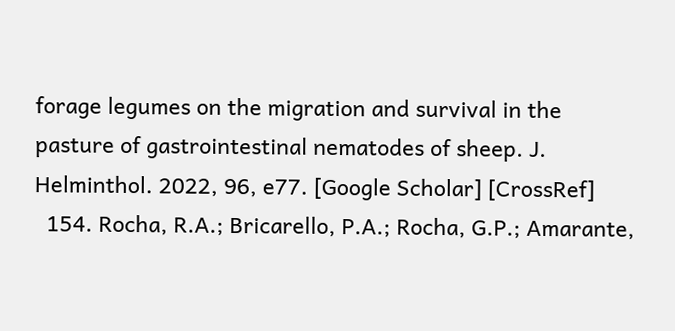forage legumes on the migration and survival in the pasture of gastrointestinal nematodes of sheep. J. Helminthol. 2022, 96, e77. [Google Scholar] [CrossRef]
  154. Rocha, R.A.; Bricarello, P.A.; Rocha, G.P.; Amarante,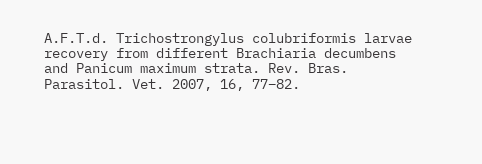A.F.T.d. Trichostrongylus colubriformis larvae recovery from different Brachiaria decumbens and Panicum maximum strata. Rev. Bras. Parasitol. Vet. 2007, 16, 77–82.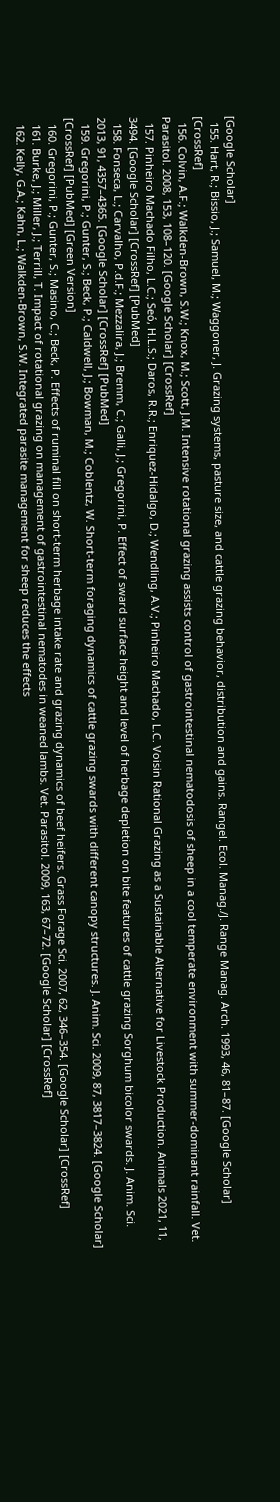[Google Scholar]
  155. Hart, R.; Bissio, J.; Samuel, M.; Waggoner, J. Grazing systems, pasture size, and cattle grazing behavior, distribution and gains. Rangel. Ecol. Manag./J. Range Manag. Arch. 1993, 46, 81–87. [Google Scholar] [CrossRef]
  156. Colvin, A.F.; Walkden-Brown, S.W.; Knox, M.; Scott, J.M. Intensive rotational grazing assists control of gastrointestinal nematodosis of sheep in a cool temperate environment with summer-dominant rainfall. Vet. Parasitol. 2008, 153, 108–120. [Google Scholar] [CrossRef]
  157. Pinheiro Machado Filho, L.C.; Seó, H.L.S.; Daros, R.R.; Enriquez-Hidalgo, D.; Wendling, A.V.; Pinheiro Machado, L.C. Voisin Rational Grazing as a Sustainable Alternative for Livestock Production. Animals 2021, 11, 3494. [Google Scholar] [CrossRef] [PubMed]
  158. Fonseca, L.; Carvalho, P.d.F.; Mezzalira, J.; Bremm, C.; Galli, J.; Gregorini, P. Effect of sward surface height and level of herbage depletion on bite features of cattle grazing Sorghum bicolor swards. J. Anim. Sci. 2013, 91, 4357–4365. [Google Scholar] [CrossRef] [PubMed]
  159. Gregorini, P.; Gunter, S.; Beck, P.; Caldwell, J.; Bowman, M.; Coblentz, W. Short-term foraging dynamics of cattle grazing swards with different canopy structures. J. Anim. Sci. 2009, 87, 3817–3824. [Google Scholar] [CrossRef] [PubMed] [Green Version]
  160. Gregorini, P.; Gunter, S.; Masino, C.; Beck, P. Effects of ruminal fill on short-term herbage intake rate and grazing dynamics of beef heifers. Grass Forage Sci. 2007, 62, 346–354. [Google Scholar] [CrossRef]
  161. Burke, J.; Miller, J.; Terrill, T. Impact of rotational grazing on management of gastrointestinal nematodes in weaned lambs. Vet. Parasitol. 2009, 163, 67–72. [Google Scholar] [CrossRef]
  162. Kelly, G.A.; Kahn, L.; Walkden-Brown, S.W. Integrated parasite management for sheep reduces the effects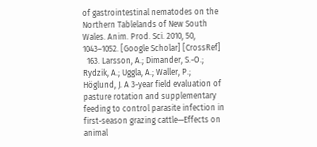of gastrointestinal nematodes on the Northern Tablelands of New South Wales. Anim. Prod. Sci. 2010, 50, 1043–1052. [Google Scholar] [CrossRef]
  163. Larsson, A.; Dimander, S.-O.; Rydzik, A.; Uggla, A.; Waller, P.; Höglund, J. A 3-year field evaluation of pasture rotation and supplementary feeding to control parasite infection in first-season grazing cattle—Effects on animal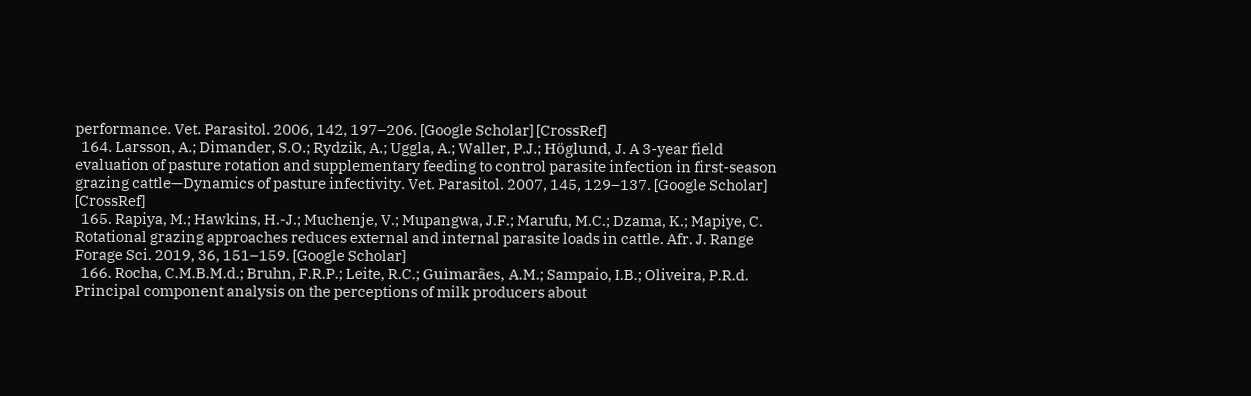performance. Vet. Parasitol. 2006, 142, 197–206. [Google Scholar] [CrossRef]
  164. Larsson, A.; Dimander, S.O.; Rydzik, A.; Uggla, A.; Waller, P.J.; Höglund, J. A 3-year field evaluation of pasture rotation and supplementary feeding to control parasite infection in first-season grazing cattle—Dynamics of pasture infectivity. Vet. Parasitol. 2007, 145, 129–137. [Google Scholar] [CrossRef]
  165. Rapiya, M.; Hawkins, H.-J.; Muchenje, V.; Mupangwa, J.F.; Marufu, M.C.; Dzama, K.; Mapiye, C. Rotational grazing approaches reduces external and internal parasite loads in cattle. Afr. J. Range Forage Sci. 2019, 36, 151–159. [Google Scholar]
  166. Rocha, C.M.B.M.d.; Bruhn, F.R.P.; Leite, R.C.; Guimarães, A.M.; Sampaio, I.B.; Oliveira, P.R.d. Principal component analysis on the perceptions of milk producers about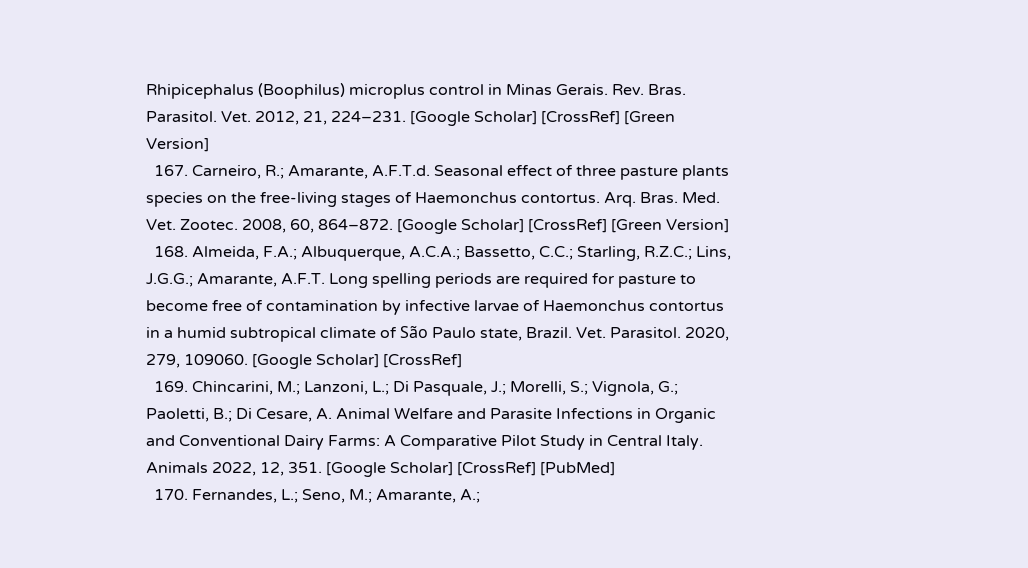Rhipicephalus (Boophilus) microplus control in Minas Gerais. Rev. Bras. Parasitol. Vet. 2012, 21, 224–231. [Google Scholar] [CrossRef] [Green Version]
  167. Carneiro, R.; Amarante, A.F.T.d. Seasonal effect of three pasture plants species on the free-living stages of Haemonchus contortus. Arq. Bras. Med. Vet. Zootec. 2008, 60, 864–872. [Google Scholar] [CrossRef] [Green Version]
  168. Almeida, F.A.; Albuquerque, A.C.A.; Bassetto, C.C.; Starling, R.Z.C.; Lins, J.G.G.; Amarante, A.F.T. Long spelling periods are required for pasture to become free of contamination by infective larvae of Haemonchus contortus in a humid subtropical climate of São Paulo state, Brazil. Vet. Parasitol. 2020, 279, 109060. [Google Scholar] [CrossRef]
  169. Chincarini, M.; Lanzoni, L.; Di Pasquale, J.; Morelli, S.; Vignola, G.; Paoletti, B.; Di Cesare, A. Animal Welfare and Parasite Infections in Organic and Conventional Dairy Farms: A Comparative Pilot Study in Central Italy. Animals 2022, 12, 351. [Google Scholar] [CrossRef] [PubMed]
  170. Fernandes, L.; Seno, M.; Amarante, A.;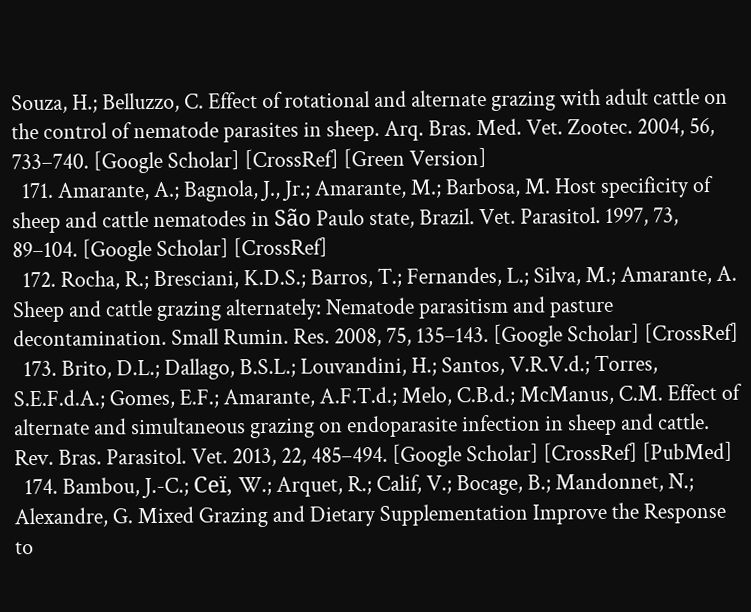Souza, H.; Belluzzo, C. Effect of rotational and alternate grazing with adult cattle on the control of nematode parasites in sheep. Arq. Bras. Med. Vet. Zootec. 2004, 56, 733–740. [Google Scholar] [CrossRef] [Green Version]
  171. Amarante, A.; Bagnola, J., Jr.; Amarante, M.; Barbosa, M. Host specificity of sheep and cattle nematodes in São Paulo state, Brazil. Vet. Parasitol. 1997, 73, 89–104. [Google Scholar] [CrossRef]
  172. Rocha, R.; Bresciani, K.D.S.; Barros, T.; Fernandes, L.; Silva, M.; Amarante, A. Sheep and cattle grazing alternately: Nematode parasitism and pasture decontamination. Small Rumin. Res. 2008, 75, 135–143. [Google Scholar] [CrossRef]
  173. Brito, D.L.; Dallago, B.S.L.; Louvandini, H.; Santos, V.R.V.d.; Torres, S.E.F.d.A.; Gomes, E.F.; Amarante, A.F.T.d.; Melo, C.B.d.; McManus, C.M. Effect of alternate and simultaneous grazing on endoparasite infection in sheep and cattle. Rev. Bras. Parasitol. Vet. 2013, 22, 485–494. [Google Scholar] [CrossRef] [PubMed]
  174. Bambou, J.-C.; Ceï, W.; Arquet, R.; Calif, V.; Bocage, B.; Mandonnet, N.; Alexandre, G. Mixed Grazing and Dietary Supplementation Improve the Response to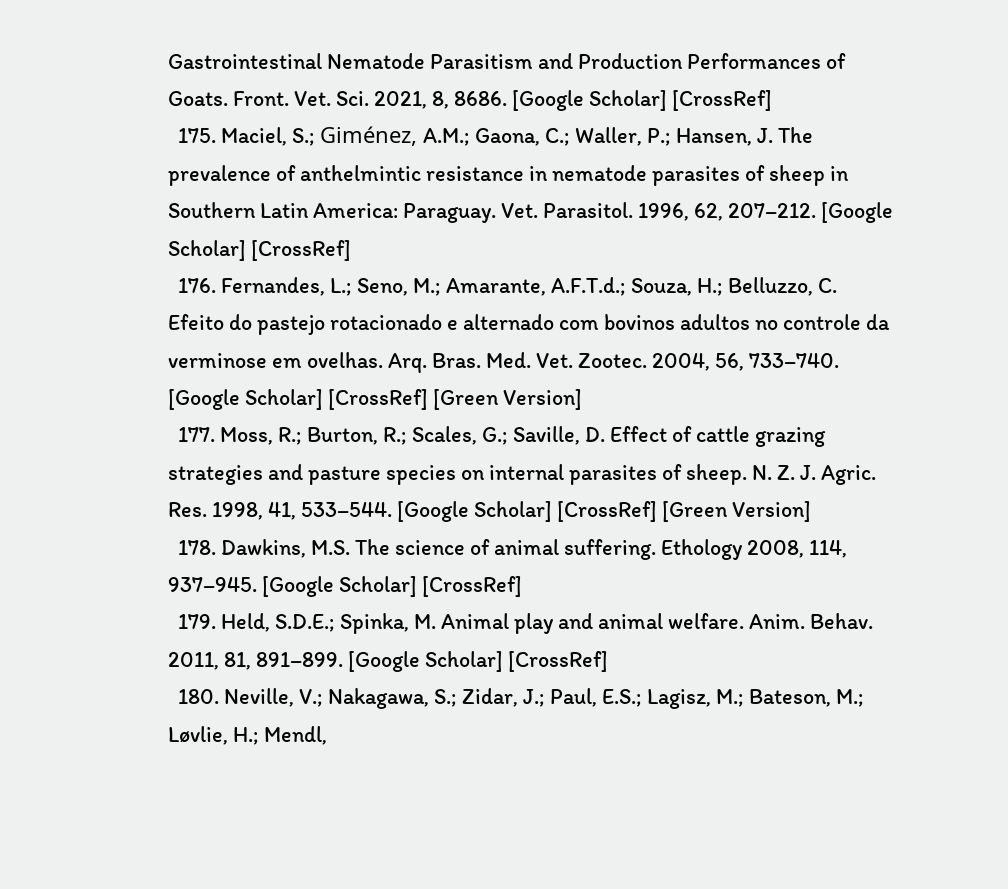Gastrointestinal Nematode Parasitism and Production Performances of Goats. Front. Vet. Sci. 2021, 8, 8686. [Google Scholar] [CrossRef]
  175. Maciel, S.; Giménez, A.M.; Gaona, C.; Waller, P.; Hansen, J. The prevalence of anthelmintic resistance in nematode parasites of sheep in Southern Latin America: Paraguay. Vet. Parasitol. 1996, 62, 207–212. [Google Scholar] [CrossRef]
  176. Fernandes, L.; Seno, M.; Amarante, A.F.T.d.; Souza, H.; Belluzzo, C. Efeito do pastejo rotacionado e alternado com bovinos adultos no controle da verminose em ovelhas. Arq. Bras. Med. Vet. Zootec. 2004, 56, 733–740. [Google Scholar] [CrossRef] [Green Version]
  177. Moss, R.; Burton, R.; Scales, G.; Saville, D. Effect of cattle grazing strategies and pasture species on internal parasites of sheep. N. Z. J. Agric. Res. 1998, 41, 533–544. [Google Scholar] [CrossRef] [Green Version]
  178. Dawkins, M.S. The science of animal suffering. Ethology 2008, 114, 937–945. [Google Scholar] [CrossRef]
  179. Held, S.D.E.; Spinka, M. Animal play and animal welfare. Anim. Behav. 2011, 81, 891–899. [Google Scholar] [CrossRef]
  180. Neville, V.; Nakagawa, S.; Zidar, J.; Paul, E.S.; Lagisz, M.; Bateson, M.; Løvlie, H.; Mendl,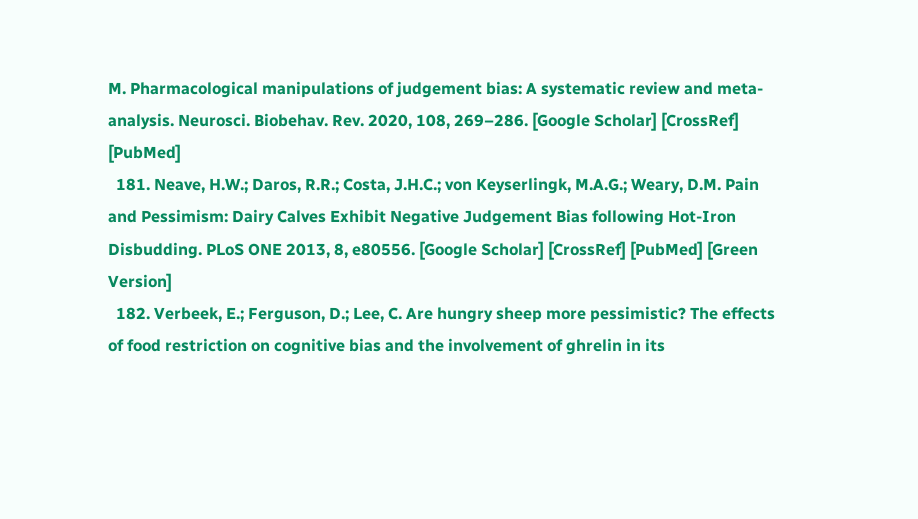M. Pharmacological manipulations of judgement bias: A systematic review and meta-analysis. Neurosci. Biobehav. Rev. 2020, 108, 269–286. [Google Scholar] [CrossRef] [PubMed]
  181. Neave, H.W.; Daros, R.R.; Costa, J.H.C.; von Keyserlingk, M.A.G.; Weary, D.M. Pain and Pessimism: Dairy Calves Exhibit Negative Judgement Bias following Hot-Iron Disbudding. PLoS ONE 2013, 8, e80556. [Google Scholar] [CrossRef] [PubMed] [Green Version]
  182. Verbeek, E.; Ferguson, D.; Lee, C. Are hungry sheep more pessimistic? The effects of food restriction on cognitive bias and the involvement of ghrelin in its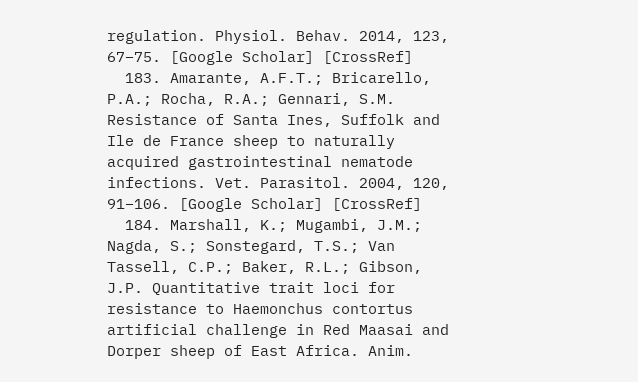regulation. Physiol. Behav. 2014, 123, 67–75. [Google Scholar] [CrossRef]
  183. Amarante, A.F.T.; Bricarello, P.A.; Rocha, R.A.; Gennari, S.M. Resistance of Santa Ines, Suffolk and Ile de France sheep to naturally acquired gastrointestinal nematode infections. Vet. Parasitol. 2004, 120, 91–106. [Google Scholar] [CrossRef]
  184. Marshall, K.; Mugambi, J.M.; Nagda, S.; Sonstegard, T.S.; Van Tassell, C.P.; Baker, R.L.; Gibson, J.P. Quantitative trait loci for resistance to Haemonchus contortus artificial challenge in Red Maasai and Dorper sheep of East Africa. Anim.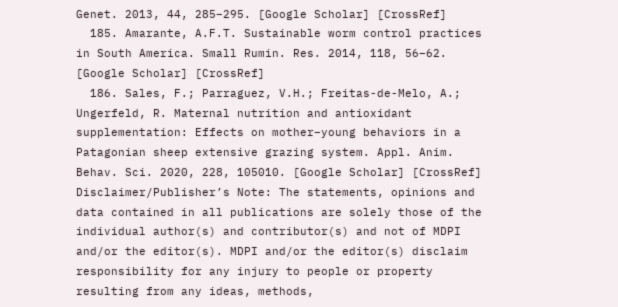Genet. 2013, 44, 285–295. [Google Scholar] [CrossRef]
  185. Amarante, A.F.T. Sustainable worm control practices in South America. Small Rumin. Res. 2014, 118, 56–62. [Google Scholar] [CrossRef]
  186. Sales, F.; Parraguez, V.H.; Freitas-de-Melo, A.; Ungerfeld, R. Maternal nutrition and antioxidant supplementation: Effects on mother–young behaviors in a Patagonian sheep extensive grazing system. Appl. Anim. Behav. Sci. 2020, 228, 105010. [Google Scholar] [CrossRef]
Disclaimer/Publisher’s Note: The statements, opinions and data contained in all publications are solely those of the individual author(s) and contributor(s) and not of MDPI and/or the editor(s). MDPI and/or the editor(s) disclaim responsibility for any injury to people or property resulting from any ideas, methods,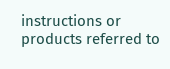instructions or products referred to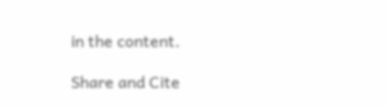in the content.

Share and Cite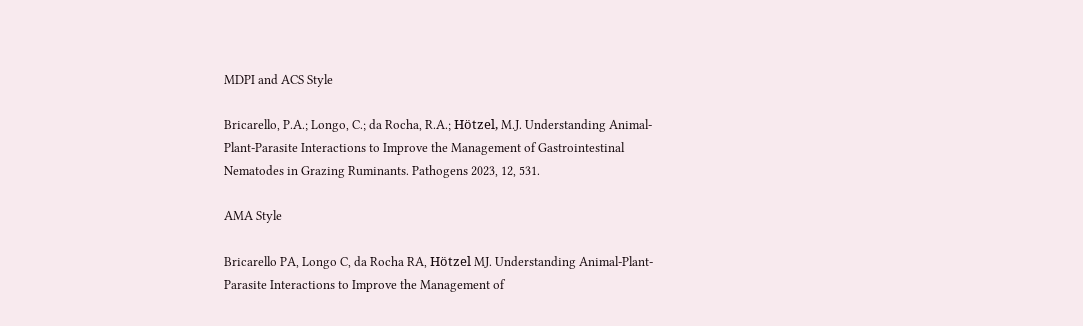MDPI and ACS Style

Bricarello, P.A.; Longo, C.; da Rocha, R.A.; Hötzel, M.J. Understanding Animal-Plant-Parasite Interactions to Improve the Management of Gastrointestinal Nematodes in Grazing Ruminants. Pathogens 2023, 12, 531.

AMA Style

Bricarello PA, Longo C, da Rocha RA, Hötzel MJ. Understanding Animal-Plant-Parasite Interactions to Improve the Management of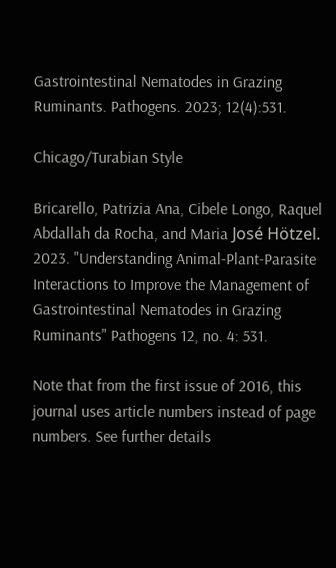Gastrointestinal Nematodes in Grazing Ruminants. Pathogens. 2023; 12(4):531.

Chicago/Turabian Style

Bricarello, Patrizia Ana, Cibele Longo, Raquel Abdallah da Rocha, and Maria José Hötzel. 2023. "Understanding Animal-Plant-Parasite Interactions to Improve the Management of Gastrointestinal Nematodes in Grazing Ruminants" Pathogens 12, no. 4: 531.

Note that from the first issue of 2016, this journal uses article numbers instead of page numbers. See further details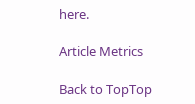here.

Article Metrics

Back to TopTop